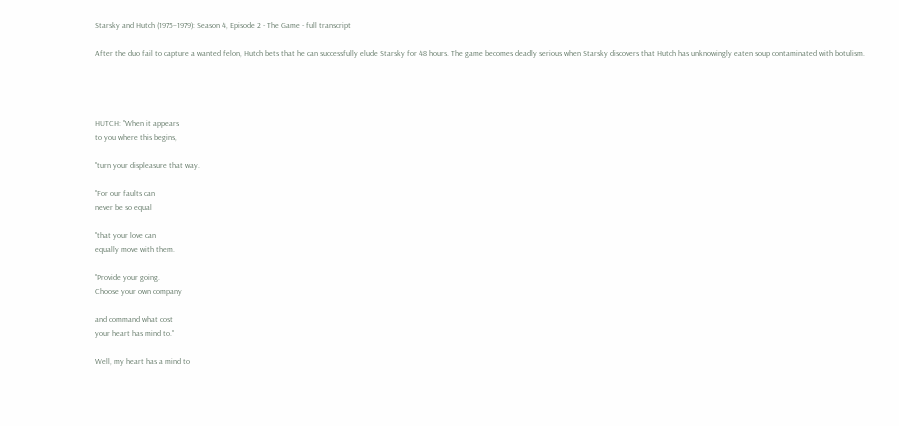Starsky and Hutch (1975–1979): Season 4, Episode 2 - The Game - full transcript

After the duo fail to capture a wanted felon, Hutch bets that he can successfully elude Starsky for 48 hours. The game becomes deadly serious when Starsky discovers that Hutch has unknowingly eaten soup contaminated with botulism.




HUTCH: "When it appears
to you where this begins,

"turn your displeasure that way.

"For our faults can
never be so equal

"that your love can
equally move with them.

"Provide your going.
Choose your own company

and command what cost
your heart has mind to."

Well, my heart has a mind to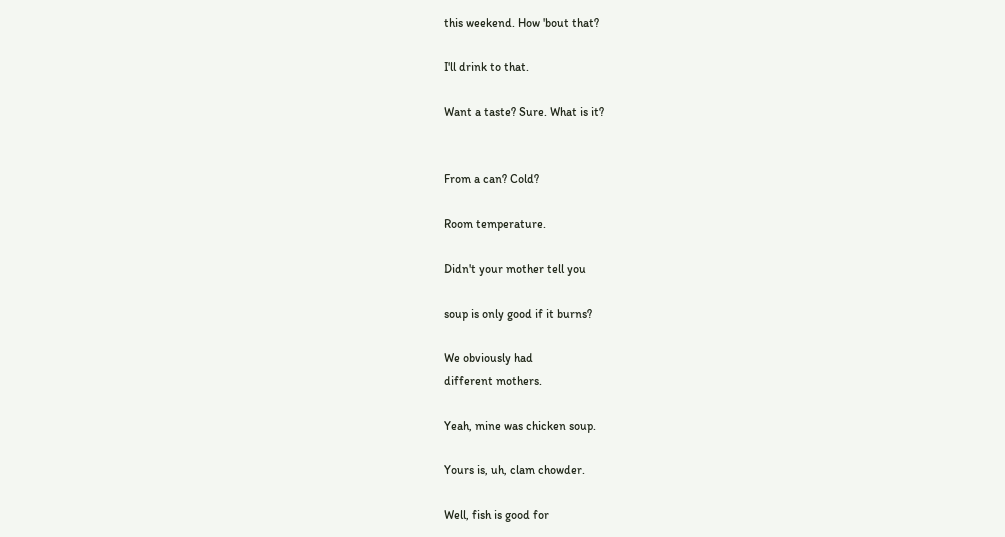this weekend. How 'bout that?

I'll drink to that.

Want a taste? Sure. What is it?


From a can? Cold?

Room temperature.

Didn't your mother tell you

soup is only good if it burns?

We obviously had
different mothers.

Yeah, mine was chicken soup.

Yours is, uh, clam chowder.

Well, fish is good for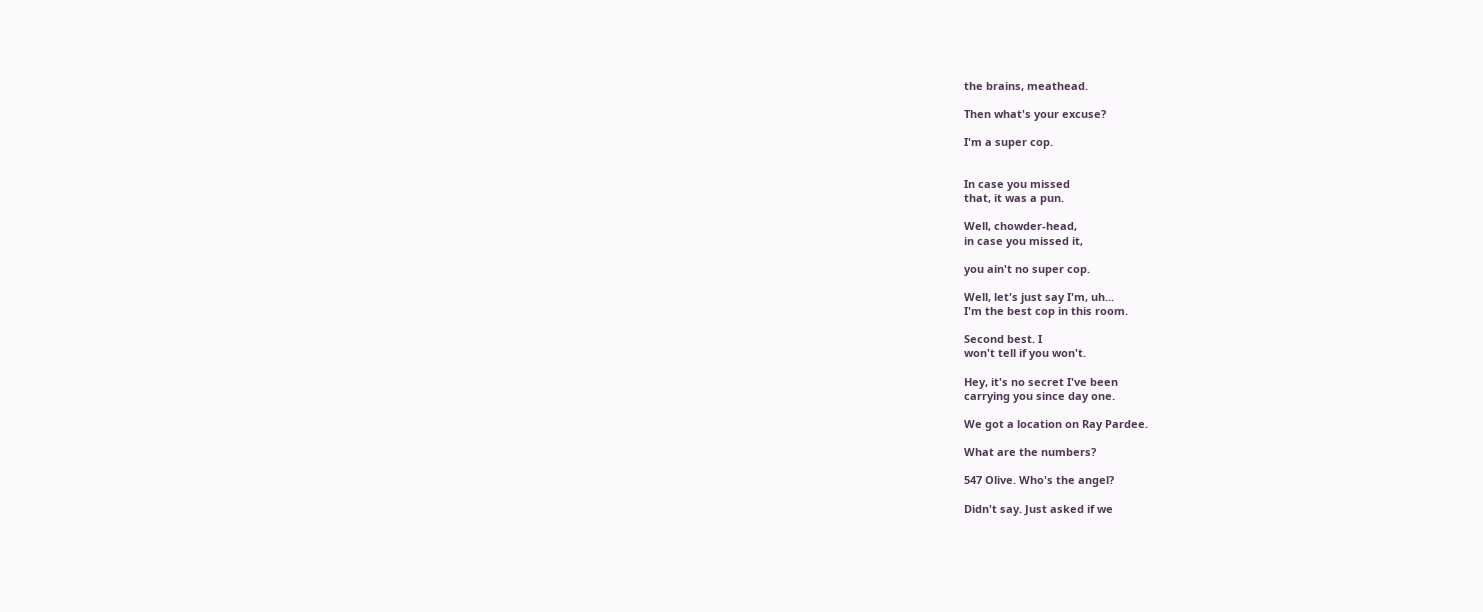the brains, meathead.

Then what's your excuse?

I'm a super cop.


In case you missed
that, it was a pun.

Well, chowder-head,
in case you missed it,

you ain't no super cop.

Well, let's just say I'm, uh...
I'm the best cop in this room.

Second best. I
won't tell if you won't.

Hey, it's no secret I've been
carrying you since day one.

We got a location on Ray Pardee.

What are the numbers?

547 Olive. Who's the angel?

Didn't say. Just asked if we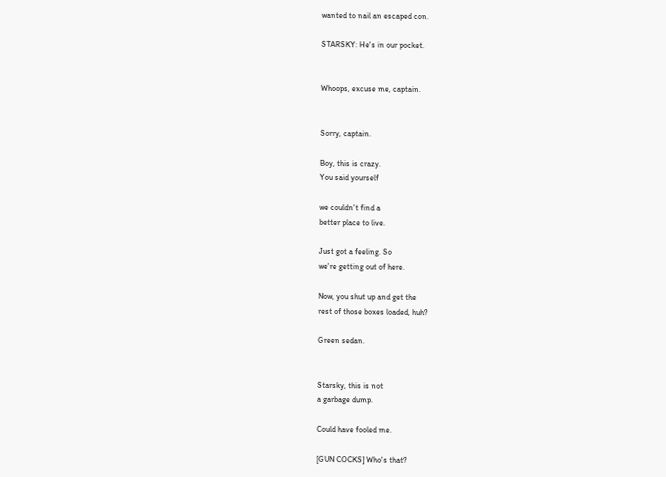wanted to nail an escaped con.

STARSKY: He's in our pocket.


Whoops, excuse me, captain.


Sorry, captain.

Boy, this is crazy.
You said yourself

we couldn't find a
better place to live.

Just got a feeling. So
we're getting out of here.

Now, you shut up and get the
rest of those boxes loaded, huh?

Green sedan.


Starsky, this is not
a garbage dump.

Could have fooled me.

[GUN COCKS] Who's that?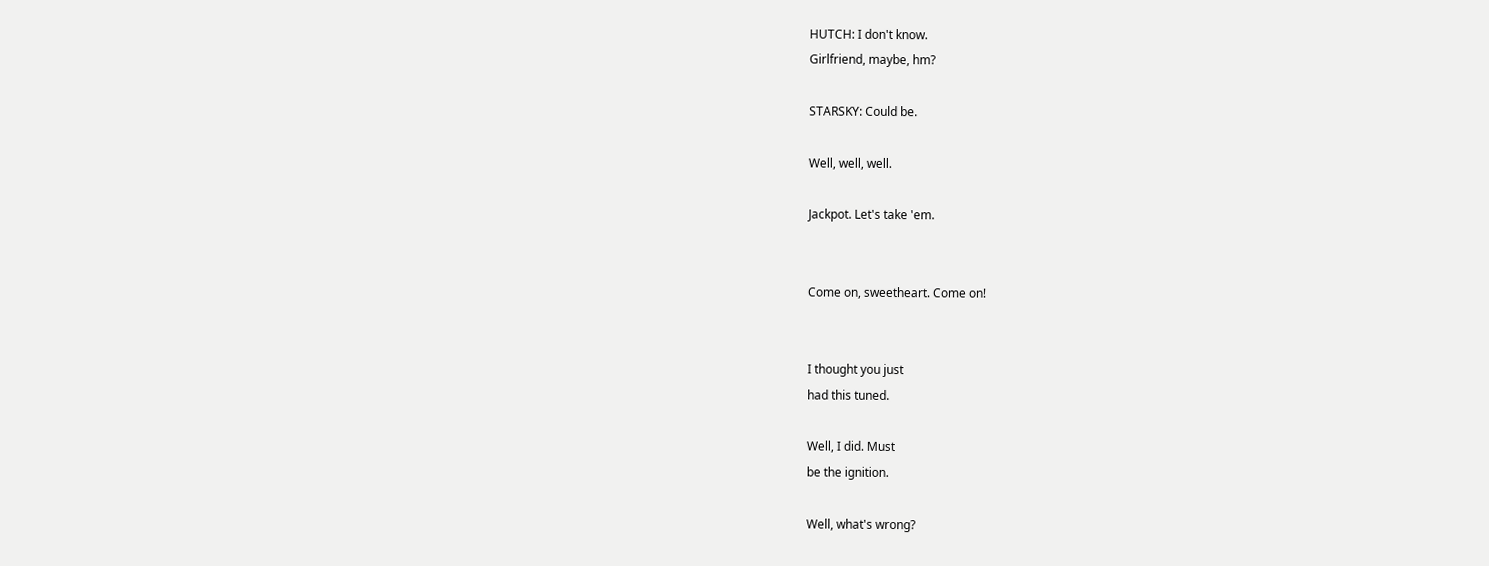HUTCH: I don't know.
Girlfriend, maybe, hm?

STARSKY: Could be.

Well, well, well.

Jackpot. Let's take 'em.


Come on, sweetheart. Come on!


I thought you just
had this tuned.

Well, I did. Must
be the ignition.

Well, what's wrong?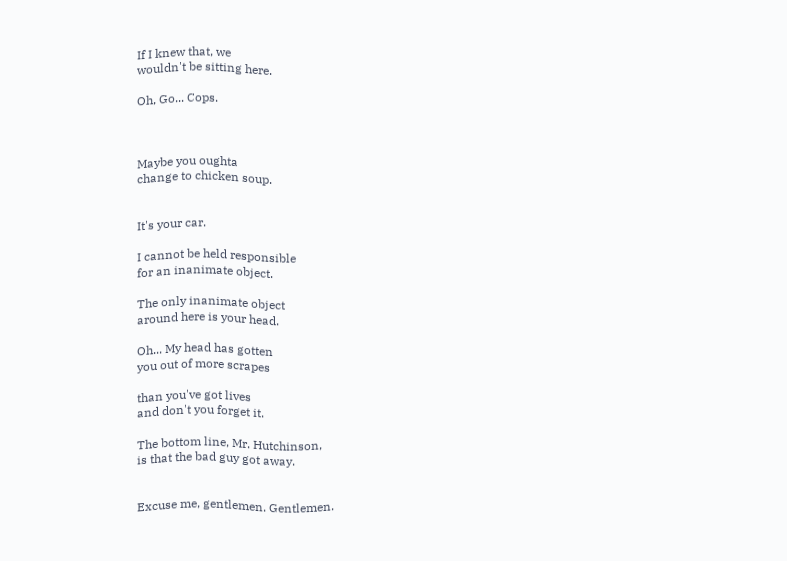If I knew that, we
wouldn't be sitting here.

Oh, Go... Cops.



Maybe you oughta
change to chicken soup.


It's your car.

I cannot be held responsible
for an inanimate object.

The only inanimate object
around here is your head.

Oh... My head has gotten
you out of more scrapes

than you've got lives
and don't you forget it.

The bottom line, Mr. Hutchinson,
is that the bad guy got away.


Excuse me, gentlemen. Gentlemen.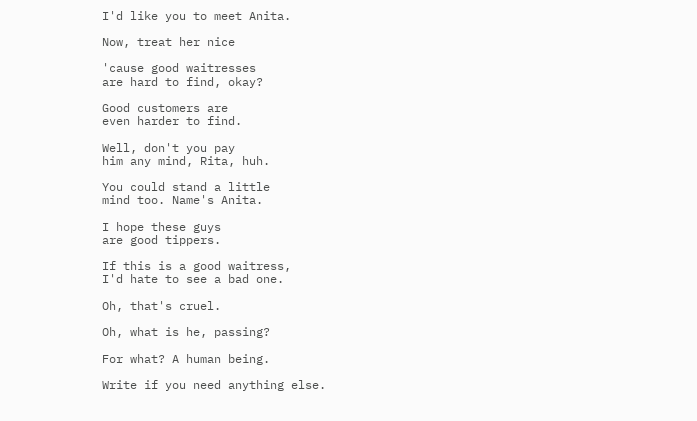I'd like you to meet Anita.

Now, treat her nice

'cause good waitresses
are hard to find, okay?

Good customers are
even harder to find.

Well, don't you pay
him any mind, Rita, huh.

You could stand a little
mind too. Name's Anita.

I hope these guys
are good tippers.

If this is a good waitress,
I'd hate to see a bad one.

Oh, that's cruel.

Oh, what is he, passing?

For what? A human being.

Write if you need anything else.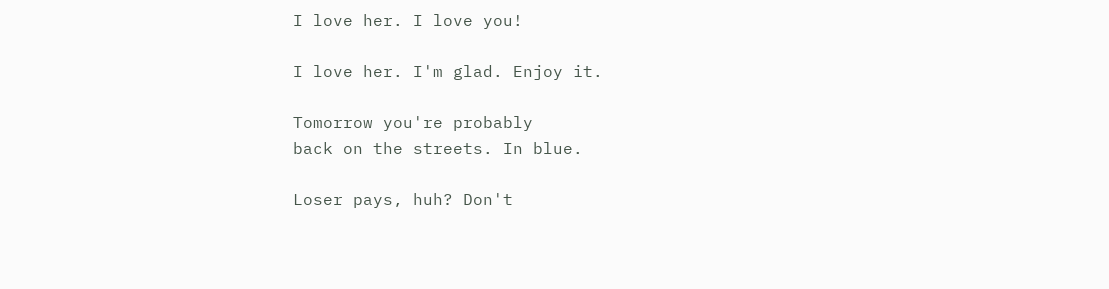I love her. I love you!

I love her. I'm glad. Enjoy it.

Tomorrow you're probably
back on the streets. In blue.

Loser pays, huh? Don't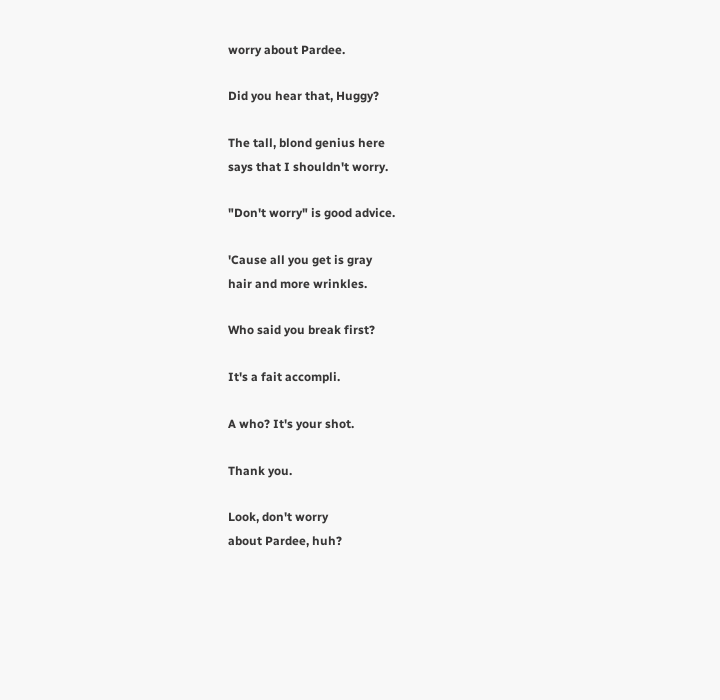worry about Pardee.

Did you hear that, Huggy?

The tall, blond genius here
says that I shouldn't worry.

"Don't worry" is good advice.

'Cause all you get is gray
hair and more wrinkles.

Who said you break first?

It's a fait accompli.

A who? It's your shot.

Thank you.

Look, don't worry
about Pardee, huh?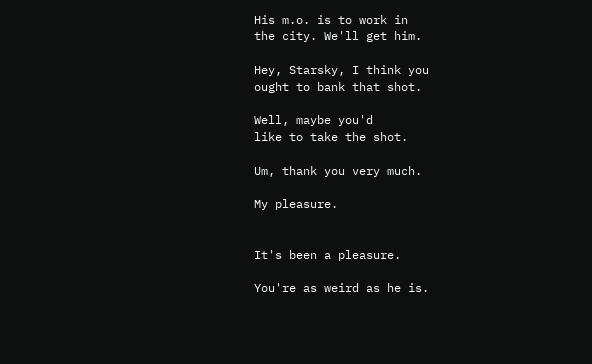His m.o. is to work in
the city. We'll get him.

Hey, Starsky, I think you
ought to bank that shot.

Well, maybe you'd
like to take the shot.

Um, thank you very much.

My pleasure.


It's been a pleasure.

You're as weird as he is.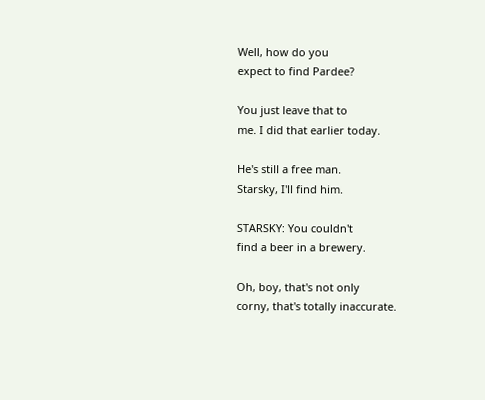Well, how do you
expect to find Pardee?

You just leave that to
me. I did that earlier today.

He's still a free man.
Starsky, I'll find him.

STARSKY: You couldn't
find a beer in a brewery.

Oh, boy, that's not only
corny, that's totally inaccurate.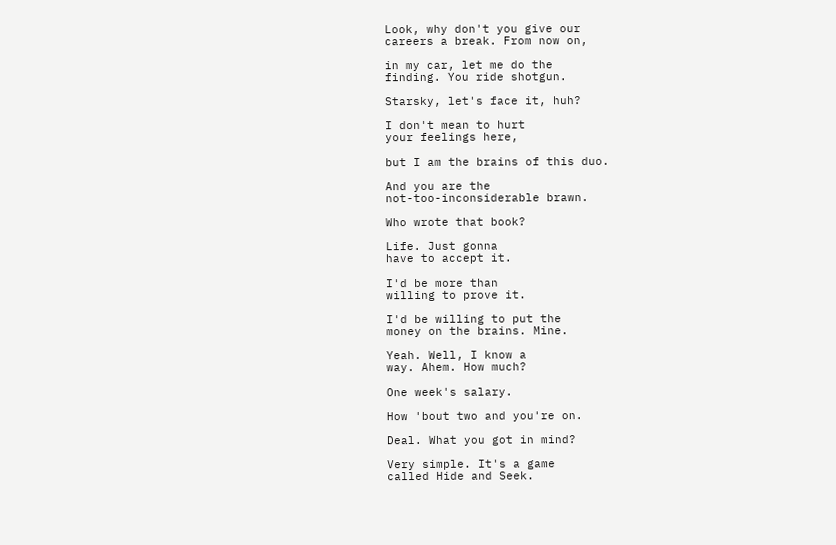Look, why don't you give our
careers a break. From now on,

in my car, let me do the
finding. You ride shotgun.

Starsky, let's face it, huh?

I don't mean to hurt
your feelings here,

but I am the brains of this duo.

And you are the
not-too-inconsiderable brawn.

Who wrote that book?

Life. Just gonna
have to accept it.

I'd be more than
willing to prove it.

I'd be willing to put the
money on the brains. Mine.

Yeah. Well, I know a
way. Ahem. How much?

One week's salary.

How 'bout two and you're on.

Deal. What you got in mind?

Very simple. It's a game
called Hide and Seek.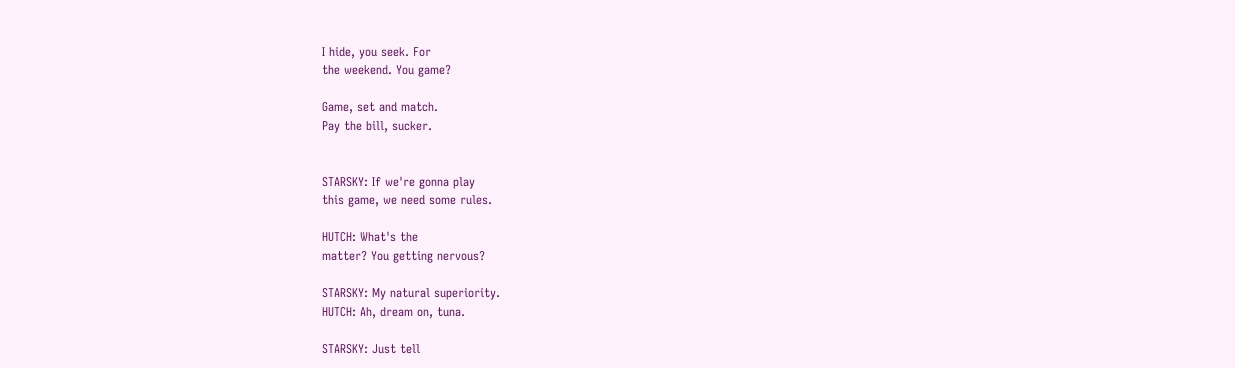I hide, you seek. For
the weekend. You game?

Game, set and match.
Pay the bill, sucker.


STARSKY: If we're gonna play
this game, we need some rules.

HUTCH: What's the
matter? You getting nervous?

STARSKY: My natural superiority.
HUTCH: Ah, dream on, tuna.

STARSKY: Just tell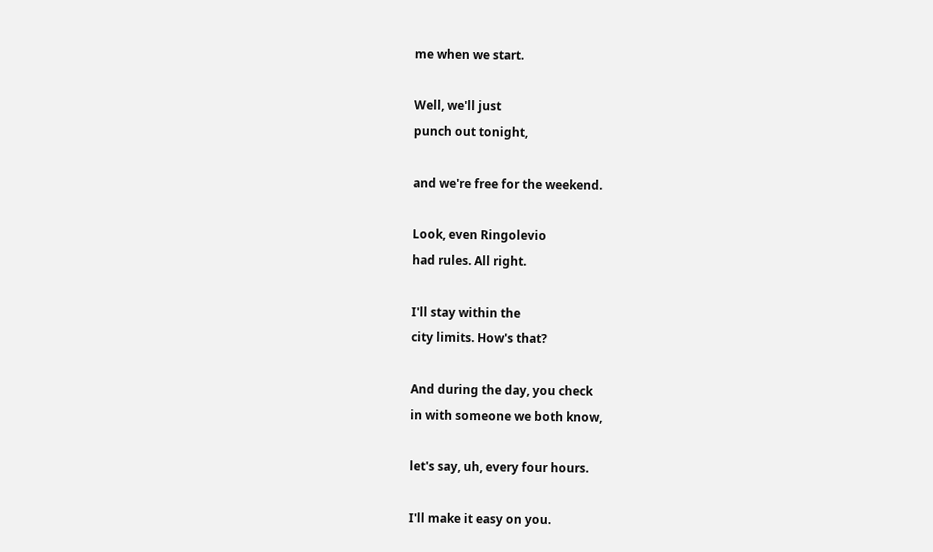me when we start.

Well, we'll just
punch out tonight,

and we're free for the weekend.

Look, even Ringolevio
had rules. All right.

I'll stay within the
city limits. How's that?

And during the day, you check
in with someone we both know,

let's say, uh, every four hours.

I'll make it easy on you.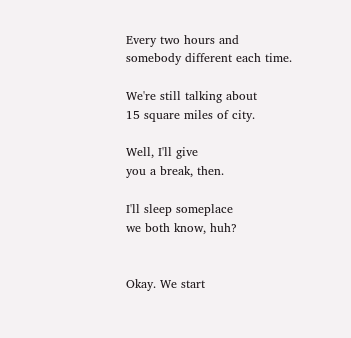Every two hours and
somebody different each time.

We're still talking about
15 square miles of city.

Well, I'll give
you a break, then.

I'll sleep someplace
we both know, huh?


Okay. We start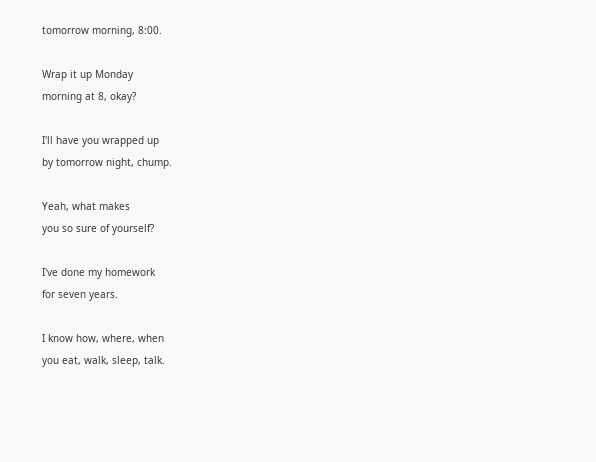tomorrow morning, 8:00.

Wrap it up Monday
morning at 8, okay?

I'll have you wrapped up
by tomorrow night, chump.

Yeah, what makes
you so sure of yourself?

I've done my homework
for seven years.

I know how, where, when
you eat, walk, sleep, talk.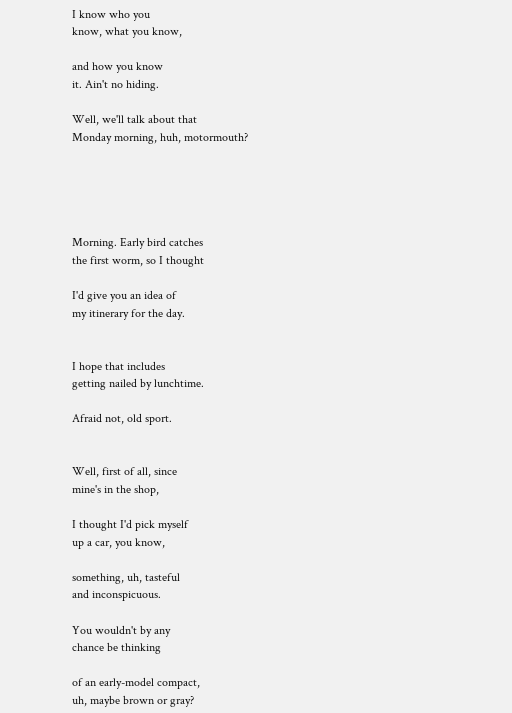I know who you
know, what you know,

and how you know
it. Ain't no hiding.

Well, we'll talk about that
Monday morning, huh, motormouth?





Morning. Early bird catches
the first worm, so I thought

I'd give you an idea of
my itinerary for the day.


I hope that includes
getting nailed by lunchtime.

Afraid not, old sport.


Well, first of all, since
mine's in the shop,

I thought I'd pick myself
up a car, you know,

something, uh, tasteful
and inconspicuous.

You wouldn't by any
chance be thinking

of an early-model compact,
uh, maybe brown or gray?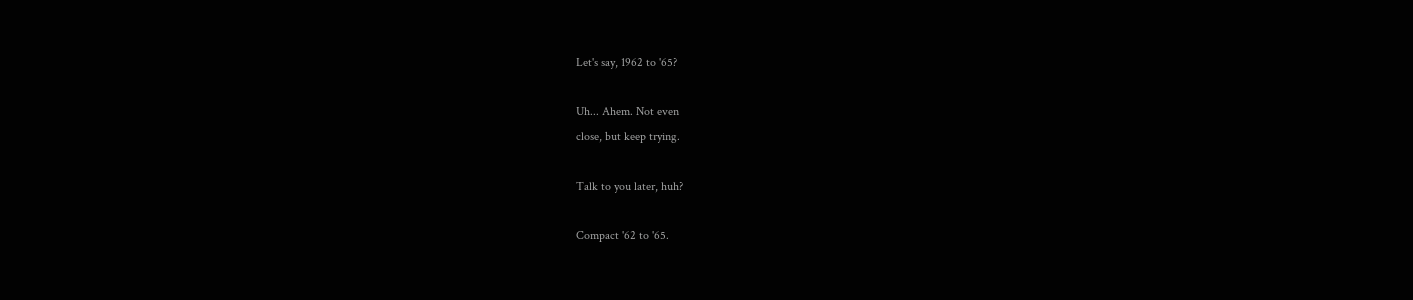Let's say, 1962 to '65?

Uh... Ahem. Not even
close, but keep trying.

Talk to you later, huh?

Compact '62 to '65.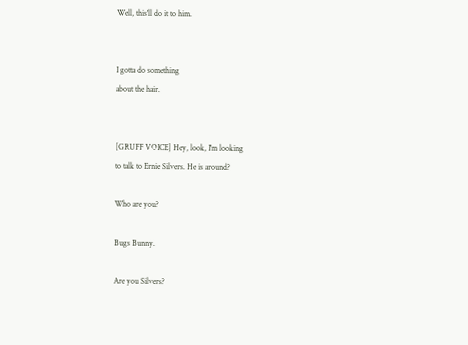Well, this'll do it to him.


I gotta do something
about the hair.


[GRUFF VOICE] Hey, look, I'm looking
to talk to Ernie Silvers. He is around?

Who are you?

Bugs Bunny.

Are you Silvers?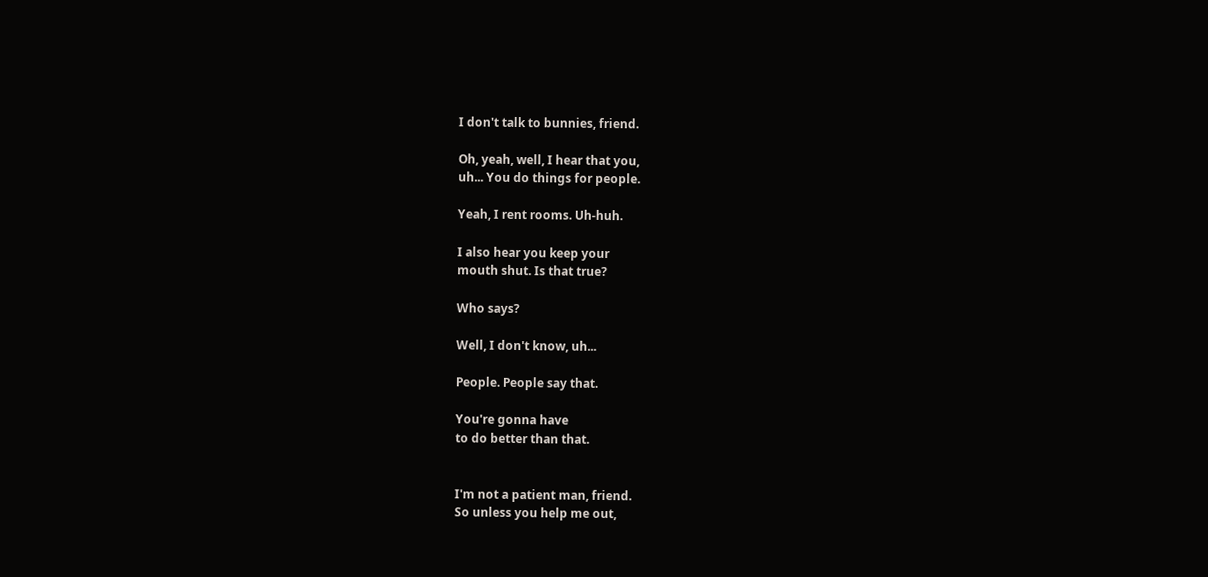I don't talk to bunnies, friend.

Oh, yeah, well, I hear that you,
uh... You do things for people.

Yeah, I rent rooms. Uh-huh.

I also hear you keep your
mouth shut. Is that true?

Who says?

Well, I don't know, uh...

People. People say that.

You're gonna have
to do better than that.


I'm not a patient man, friend.
So unless you help me out,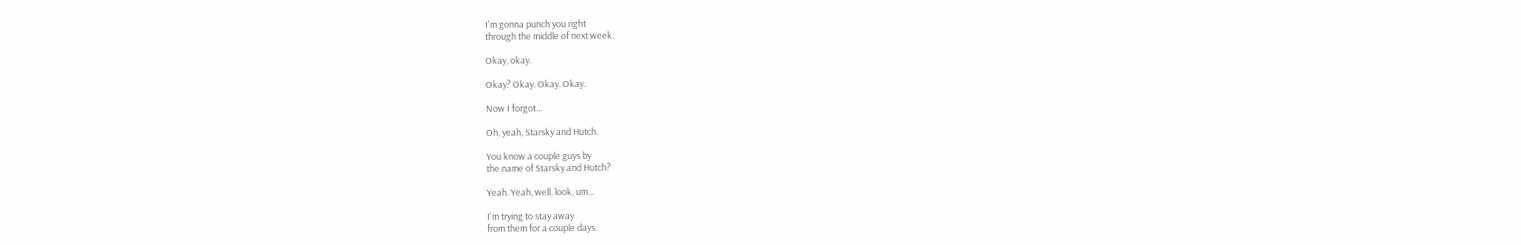I'm gonna punch you right
through the middle of next week.

Okay, okay.

Okay? Okay. Okay. Okay.

Now I forgot...

Oh, yeah, Starsky and Hutch.

You know a couple guys by
the name of Starsky and Hutch?

Yeah. Yeah, well, look, um...

I'm trying to stay away
from them for a couple days.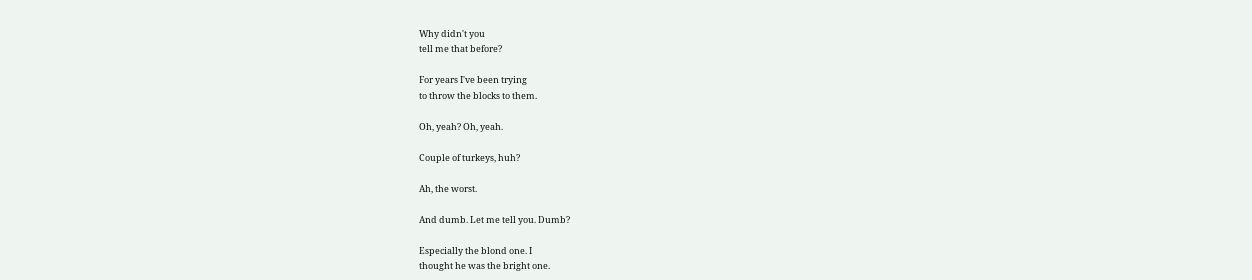Why didn't you
tell me that before?

For years I've been trying
to throw the blocks to them.

Oh, yeah? Oh, yeah.

Couple of turkeys, huh?

Ah, the worst.

And dumb. Let me tell you. Dumb?

Especially the blond one. I
thought he was the bright one.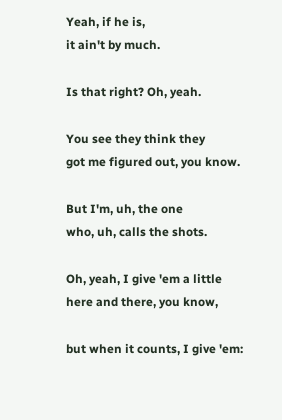Yeah, if he is,
it ain't by much.

Is that right? Oh, yeah.

You see they think they
got me figured out, you know.

But I'm, uh, the one
who, uh, calls the shots.

Oh, yeah, I give 'em a little
here and there, you know,

but when it counts, I give 'em: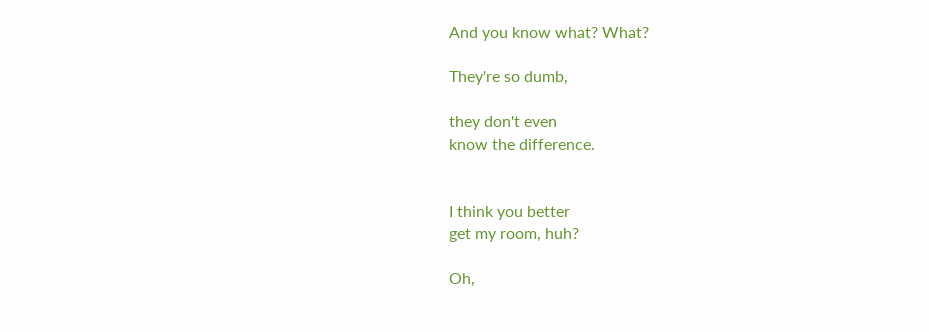And you know what? What?

They're so dumb,

they don't even
know the difference.


I think you better
get my room, huh?

Oh,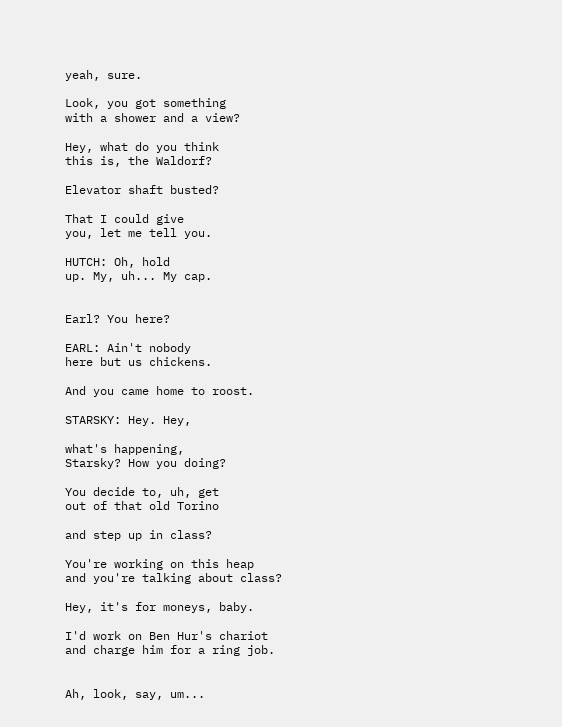yeah, sure.

Look, you got something
with a shower and a view?

Hey, what do you think
this is, the Waldorf?

Elevator shaft busted?

That I could give
you, let me tell you.

HUTCH: Oh, hold
up. My, uh... My cap.


Earl? You here?

EARL: Ain't nobody
here but us chickens.

And you came home to roost.

STARSKY: Hey. Hey,

what's happening,
Starsky? How you doing?

You decide to, uh, get
out of that old Torino

and step up in class?

You're working on this heap
and you're talking about class?

Hey, it's for moneys, baby.

I'd work on Ben Hur's chariot
and charge him for a ring job.


Ah, look, say, um...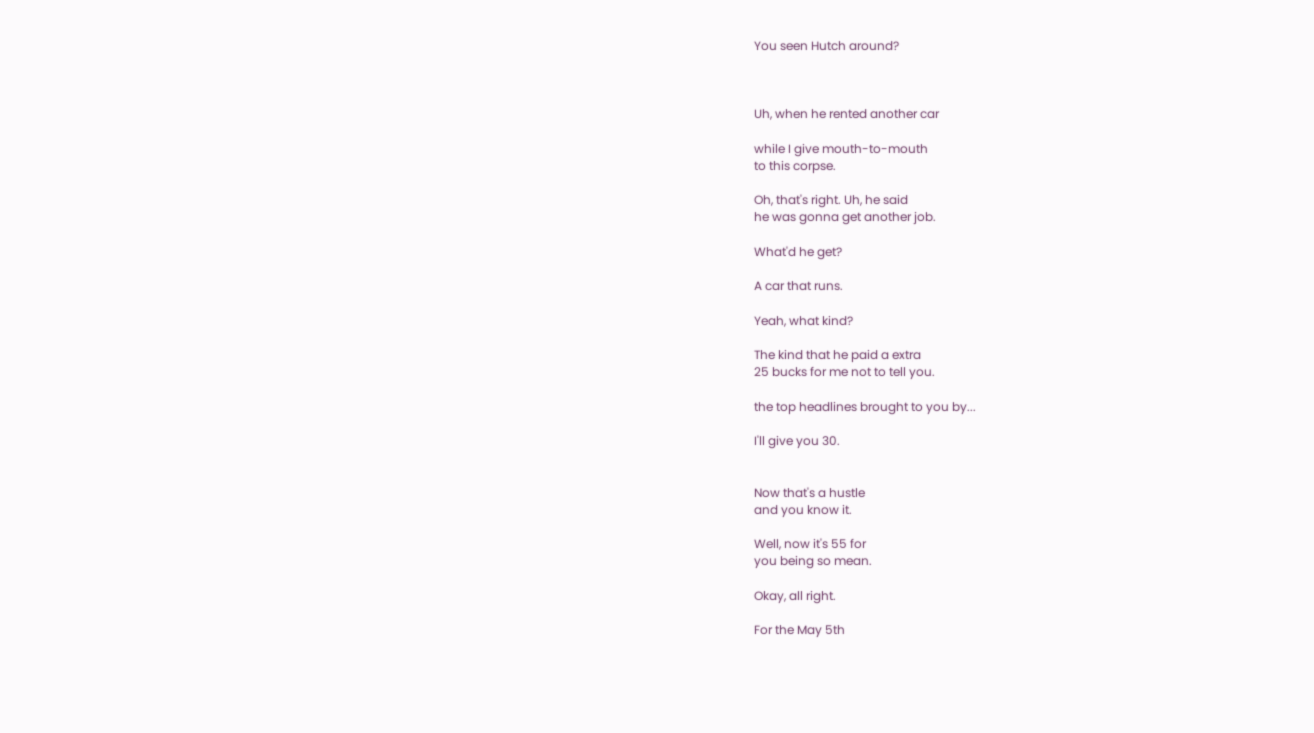You seen Hutch around?



Uh, when he rented another car

while I give mouth-to-mouth
to this corpse.

Oh, that's right. Uh, he said
he was gonna get another job.

What'd he get?

A car that runs.

Yeah, what kind?

The kind that he paid a extra
25 bucks for me not to tell you.

the top headlines brought to you by...

I'll give you 30.


Now that's a hustle
and you know it.

Well, now it's 55 for
you being so mean.

Okay, all right.

For the May 5th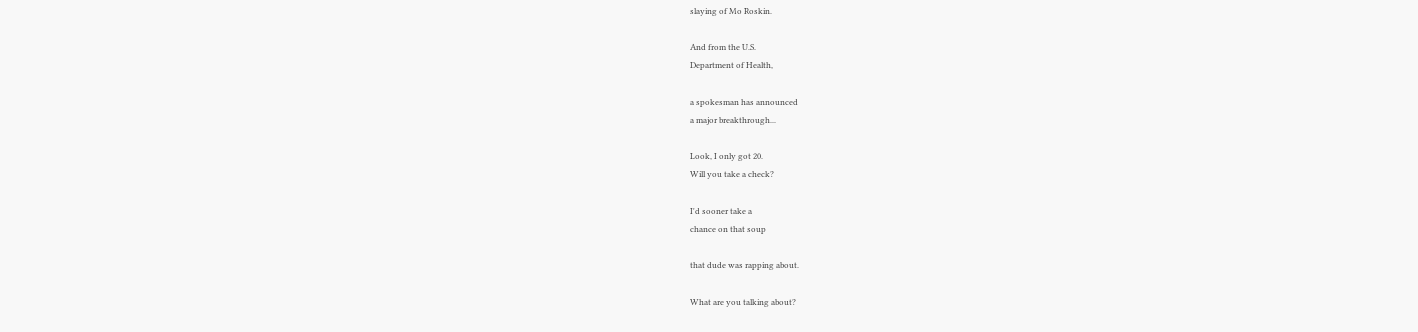slaying of Mo Roskin.

And from the U.S.
Department of Health,

a spokesman has announced
a major breakthrough...

Look, I only got 20.
Will you take a check?

I'd sooner take a
chance on that soup

that dude was rapping about.

What are you talking about?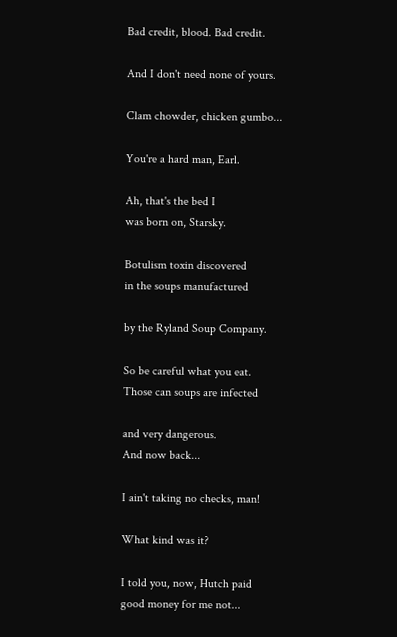Bad credit, blood. Bad credit.

And I don't need none of yours.

Clam chowder, chicken gumbo...

You're a hard man, Earl.

Ah, that's the bed I
was born on, Starsky.

Botulism toxin discovered
in the soups manufactured

by the Ryland Soup Company.

So be careful what you eat.
Those can soups are infected

and very dangerous.
And now back...

I ain't taking no checks, man!

What kind was it?

I told you, now, Hutch paid
good money for me not...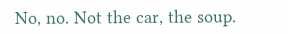No, no. Not the car, the soup.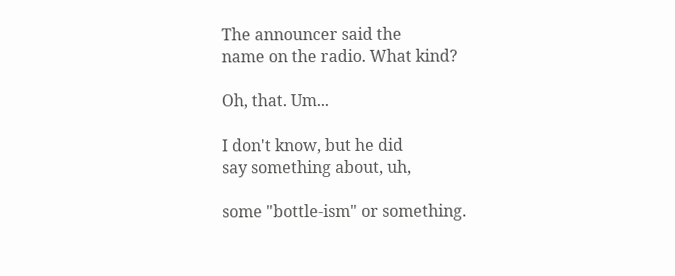The announcer said the
name on the radio. What kind?

Oh, that. Um...

I don't know, but he did
say something about, uh,

some "bottle-ism" or something.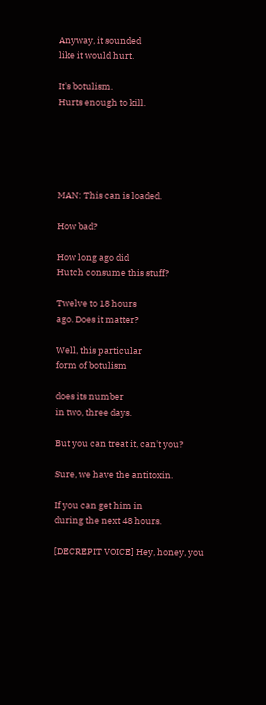Anyway, it sounded
like it would hurt.

It's botulism.
Hurts enough to kill.





MAN: This can is loaded.

How bad?

How long ago did
Hutch consume this stuff?

Twelve to 18 hours
ago. Does it matter?

Well, this particular
form of botulism

does its number
in two, three days.

But you can treat it, can't you?

Sure, we have the antitoxin.

If you can get him in
during the next 48 hours.

[DECREPIT VOICE] Hey, honey, you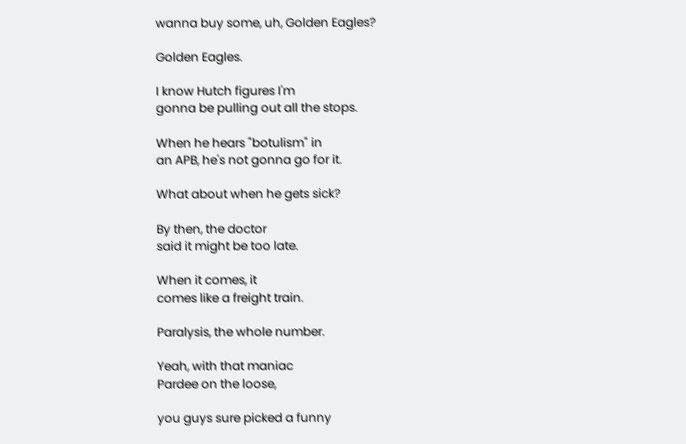wanna buy some, uh, Golden Eagles?

Golden Eagles.

I know Hutch figures I'm
gonna be pulling out all the stops.

When he hears "botulism" in
an APB, he's not gonna go for it.

What about when he gets sick?

By then, the doctor
said it might be too late.

When it comes, it
comes like a freight train.

Paralysis, the whole number.

Yeah, with that maniac
Pardee on the loose,

you guys sure picked a funny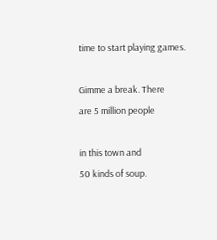time to start playing games.

Gimme a break. There
are 5 million people

in this town and
50 kinds of soup.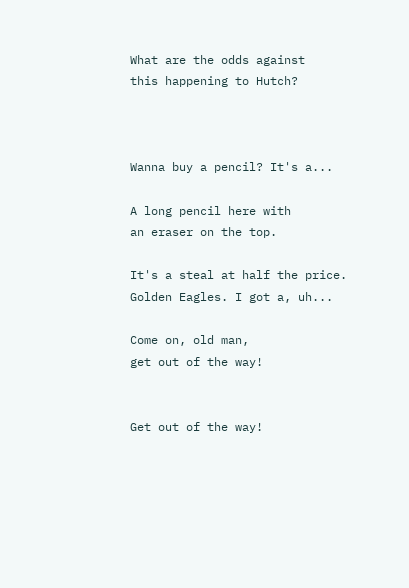What are the odds against
this happening to Hutch?



Wanna buy a pencil? It's a...

A long pencil here with
an eraser on the top.

It's a steal at half the price.
Golden Eagles. I got a, uh...

Come on, old man,
get out of the way!


Get out of the way!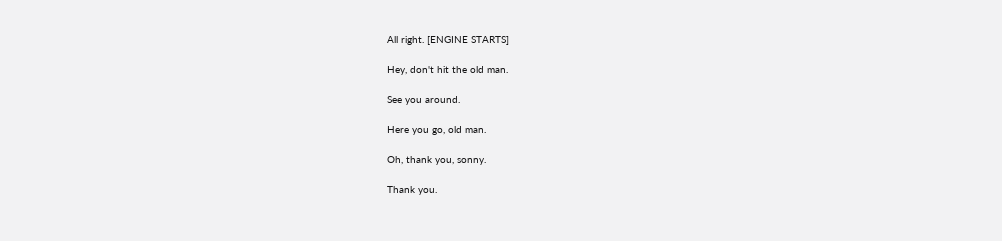All right. [ENGINE STARTS]

Hey, don't hit the old man.

See you around.

Here you go, old man.

Oh, thank you, sonny.

Thank you.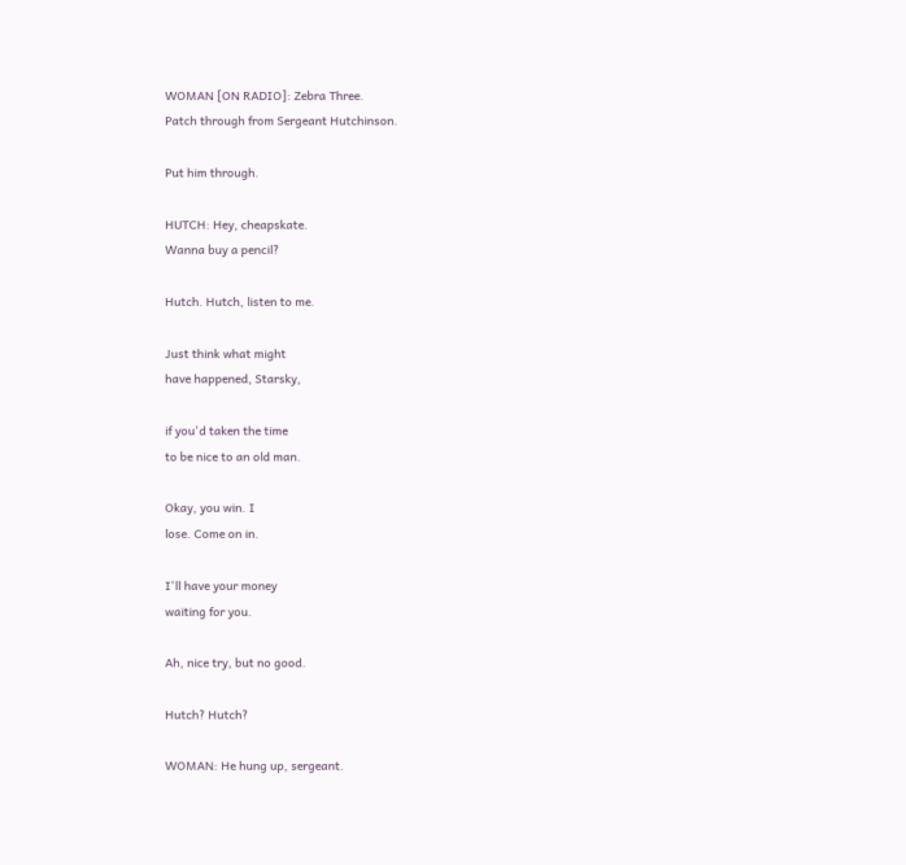WOMAN [ON RADIO]: Zebra Three.
Patch through from Sergeant Hutchinson.

Put him through.

HUTCH: Hey, cheapskate.
Wanna buy a pencil?

Hutch. Hutch, listen to me.

Just think what might
have happened, Starsky,

if you'd taken the time
to be nice to an old man.

Okay, you win. I
lose. Come on in.

I'll have your money
waiting for you.

Ah, nice try, but no good.

Hutch? Hutch?

WOMAN: He hung up, sergeant.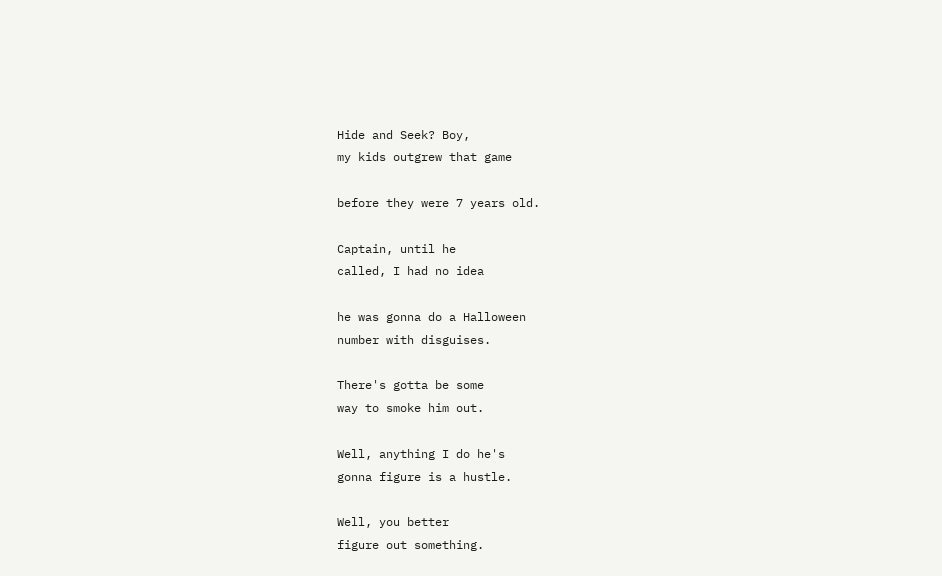Hide and Seek? Boy,
my kids outgrew that game

before they were 7 years old.

Captain, until he
called, I had no idea

he was gonna do a Halloween
number with disguises.

There's gotta be some
way to smoke him out.

Well, anything I do he's
gonna figure is a hustle.

Well, you better
figure out something.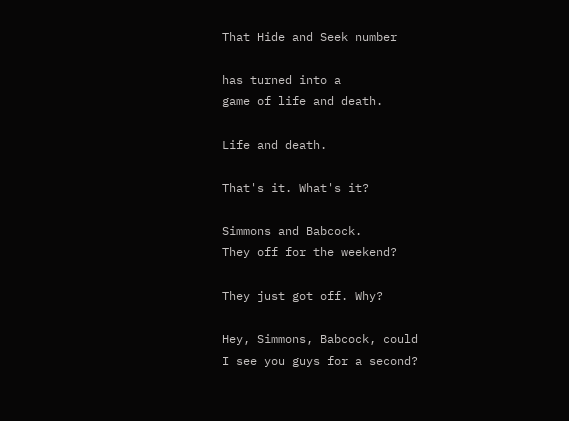That Hide and Seek number

has turned into a
game of life and death.

Life and death.

That's it. What's it?

Simmons and Babcock.
They off for the weekend?

They just got off. Why?

Hey, Simmons, Babcock, could
I see you guys for a second?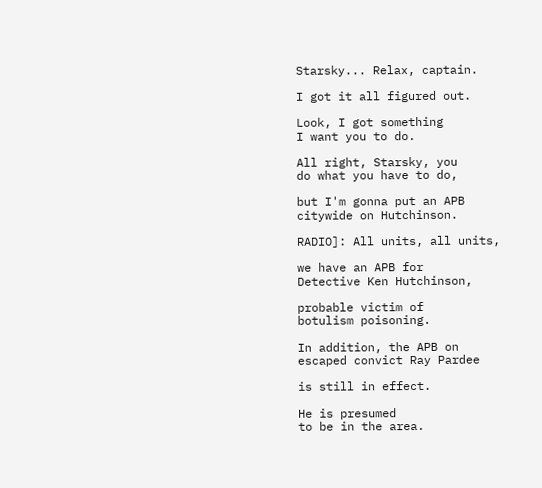Starsky... Relax, captain.

I got it all figured out.

Look, I got something
I want you to do.

All right, Starsky, you
do what you have to do,

but I'm gonna put an APB
citywide on Hutchinson.

RADIO]: All units, all units,

we have an APB for
Detective Ken Hutchinson,

probable victim of
botulism poisoning.

In addition, the APB on
escaped convict Ray Pardee

is still in effect.

He is presumed
to be in the area.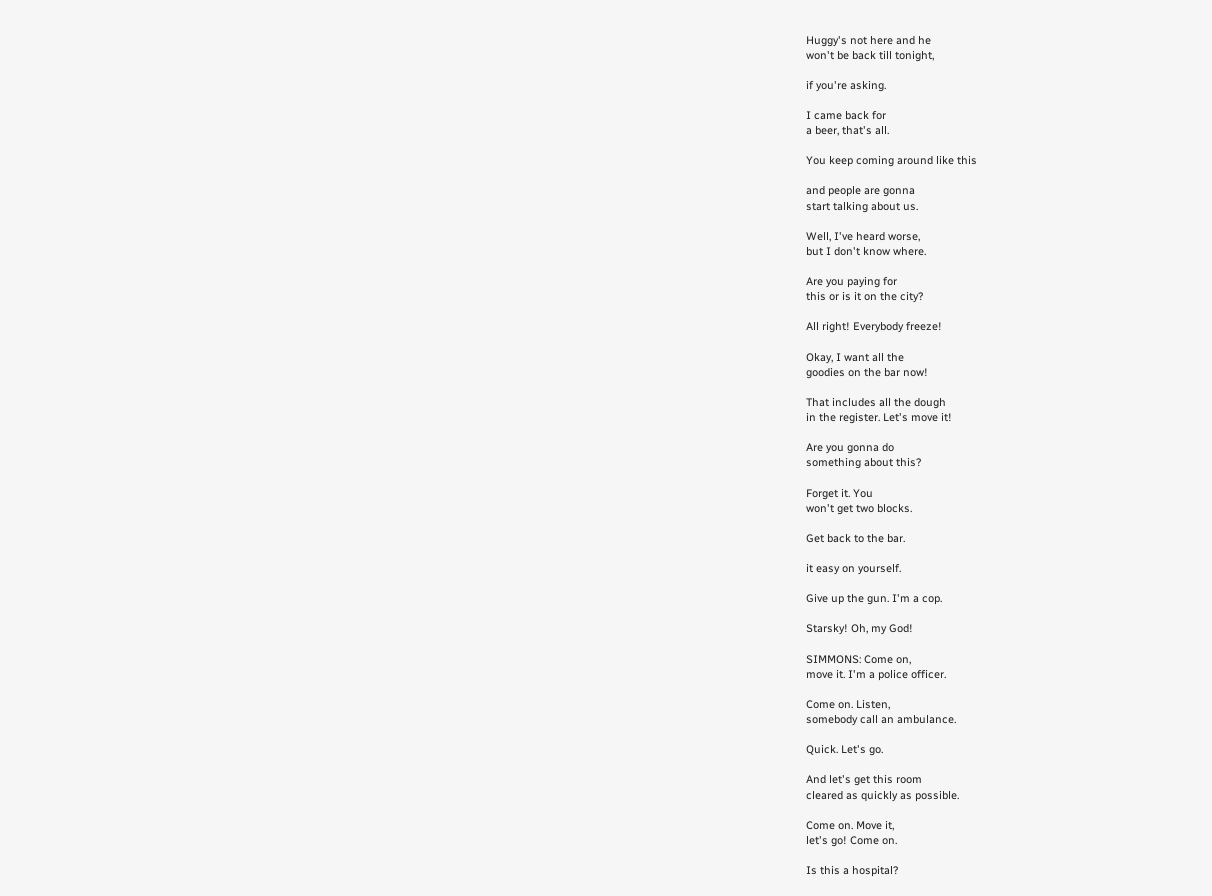Huggy's not here and he
won't be back till tonight,

if you're asking.

I came back for
a beer, that's all.

You keep coming around like this

and people are gonna
start talking about us.

Well, I've heard worse,
but I don't know where.

Are you paying for
this or is it on the city?

All right! Everybody freeze!

Okay, I want all the
goodies on the bar now!

That includes all the dough
in the register. Let's move it!

Are you gonna do
something about this?

Forget it. You
won't get two blocks.

Get back to the bar.

it easy on yourself.

Give up the gun. I'm a cop.

Starsky! Oh, my God!

SIMMONS: Come on,
move it. I'm a police officer.

Come on. Listen,
somebody call an ambulance.

Quick. Let's go.

And let's get this room
cleared as quickly as possible.

Come on. Move it,
let's go! Come on.

Is this a hospital?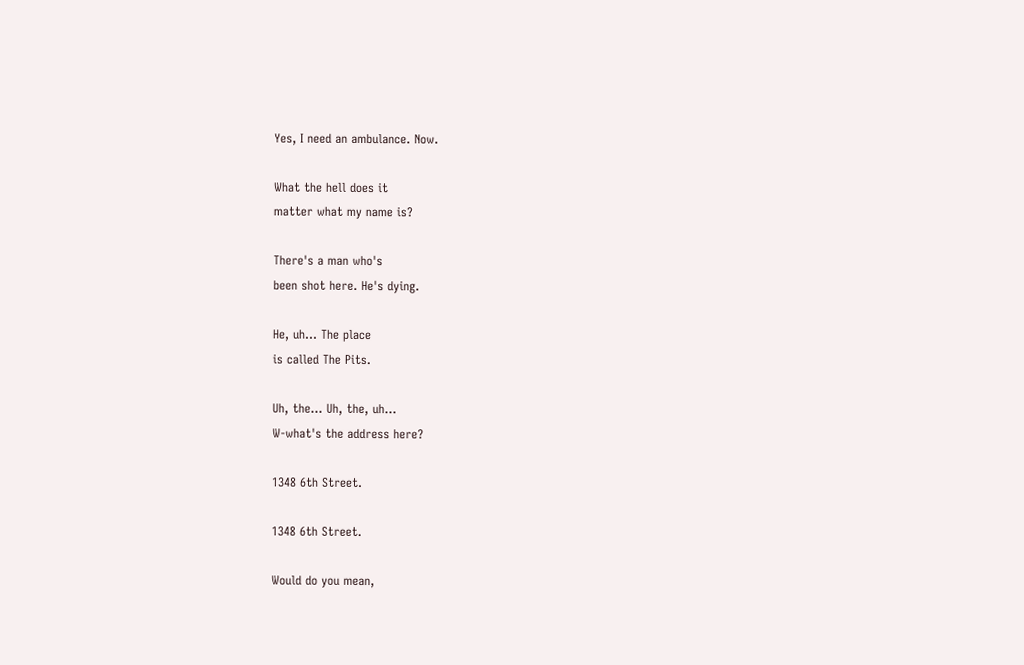Yes, I need an ambulance. Now.

What the hell does it
matter what my name is?

There's a man who's
been shot here. He's dying.

He, uh... The place
is called The Pits.

Uh, the... Uh, the, uh...
W-what's the address here?

1348 6th Street.

1348 6th Street.

Would do you mean,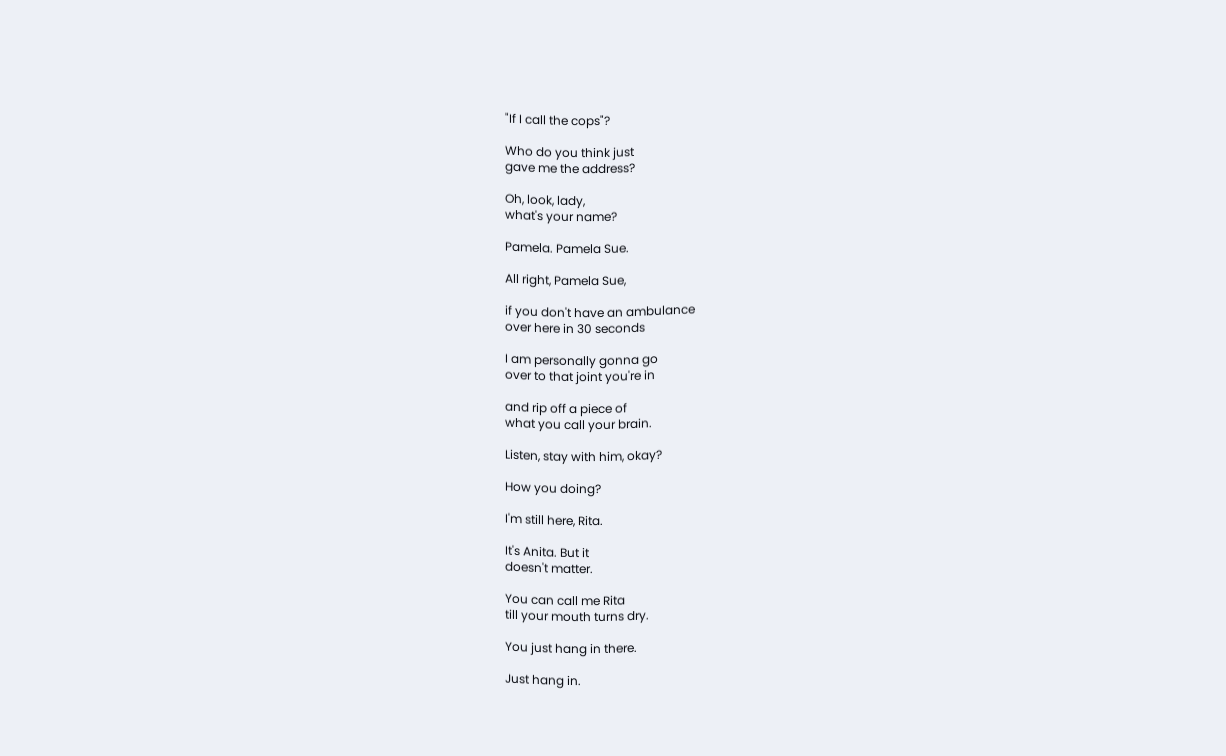"If I call the cops"?

Who do you think just
gave me the address?

Oh, look, lady,
what's your name?

Pamela. Pamela Sue.

All right, Pamela Sue,

if you don't have an ambulance
over here in 30 seconds

I am personally gonna go
over to that joint you're in

and rip off a piece of
what you call your brain.

Listen, stay with him, okay?

How you doing?

I'm still here, Rita.

It's Anita. But it
doesn't matter.

You can call me Rita
till your mouth turns dry.

You just hang in there.

Just hang in.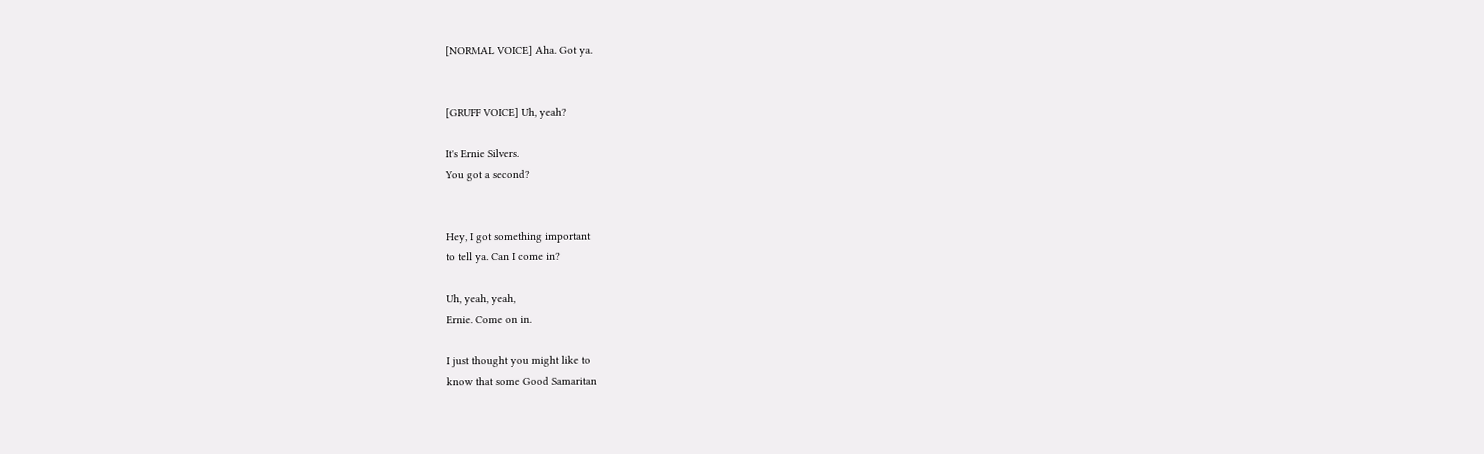[NORMAL VOICE] Aha. Got ya.


[GRUFF VOICE] Uh, yeah?

It's Ernie Silvers.
You got a second?


Hey, I got something important
to tell ya. Can I come in?

Uh, yeah, yeah,
Ernie. Come on in.

I just thought you might like to
know that some Good Samaritan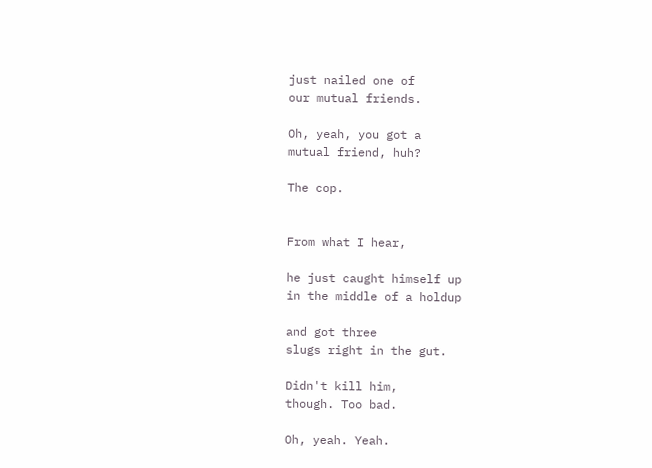just nailed one of
our mutual friends.

Oh, yeah, you got a
mutual friend, huh?

The cop.


From what I hear,

he just caught himself up
in the middle of a holdup

and got three
slugs right in the gut.

Didn't kill him,
though. Too bad.

Oh, yeah. Yeah.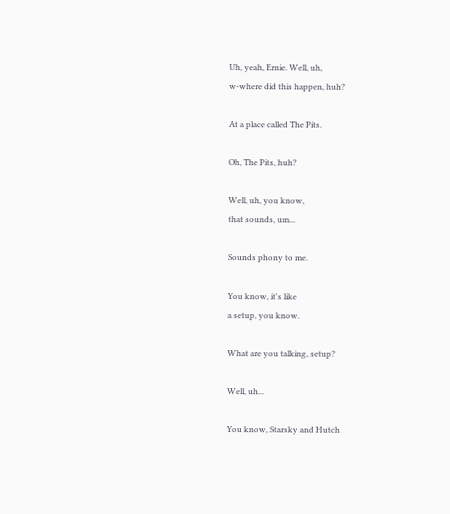Uh, yeah, Ernie. Well, uh,
w-where did this happen, huh?

At a place called The Pits.

Oh, The Pits, huh?

Well, uh, you know,
that sounds, um...

Sounds phony to me.

You know, it's like
a setup, you know.

What are you talking, setup?

Well, uh...

You know, Starsky and Hutch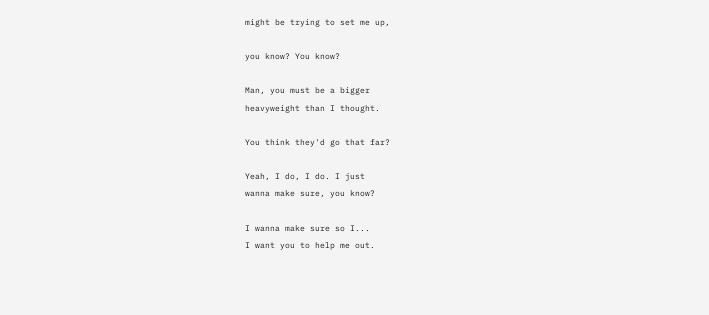might be trying to set me up,

you know? You know?

Man, you must be a bigger
heavyweight than I thought.

You think they'd go that far?

Yeah, I do, I do. I just
wanna make sure, you know?

I wanna make sure so I...
I want you to help me out.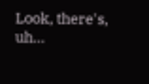Look, there's, uh...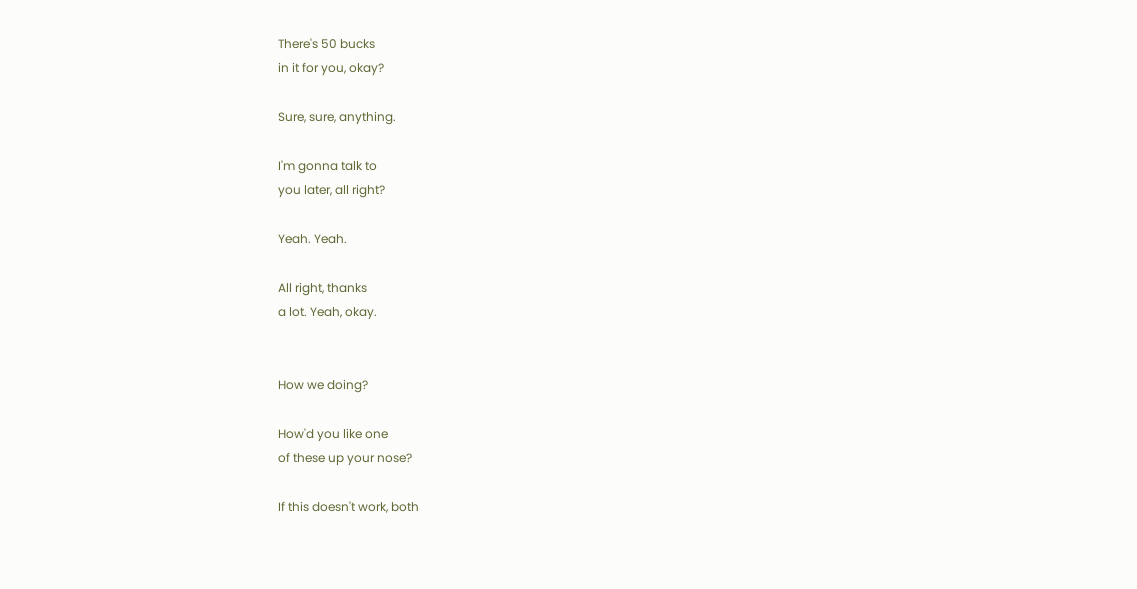There's 50 bucks
in it for you, okay?

Sure, sure, anything.

I'm gonna talk to
you later, all right?

Yeah. Yeah.

All right, thanks
a lot. Yeah, okay.


How we doing?

How'd you like one
of these up your nose?

If this doesn't work, both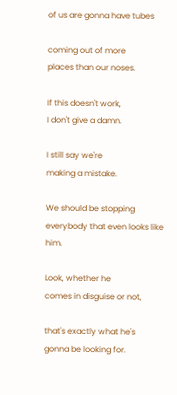of us are gonna have tubes

coming out of more
places than our noses.

If this doesn't work,
I don't give a damn.

I still say we're
making a mistake.

We should be stopping
everybody that even looks like him.

Look, whether he
comes in disguise or not,

that's exactly what he's
gonna be looking for.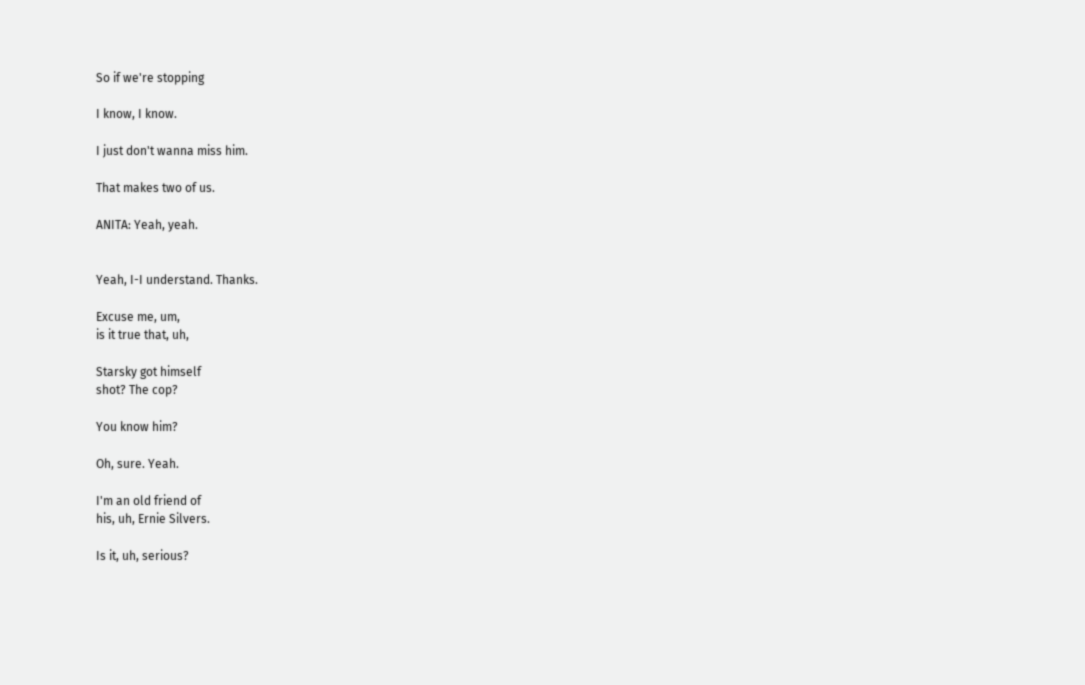So if we're stopping

I know, I know.

I just don't wanna miss him.

That makes two of us.

ANITA: Yeah, yeah.


Yeah, I-I understand. Thanks.

Excuse me, um,
is it true that, uh,

Starsky got himself
shot? The cop?

You know him?

Oh, sure. Yeah.

I'm an old friend of
his, uh, Ernie Silvers.

Is it, uh, serious?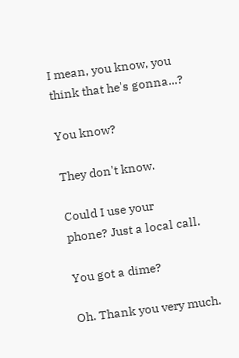I mean, you know, you
think that he's gonna...?

You know?

They don't know.

Could I use your
phone? Just a local call.

You got a dime?

Oh. Thank you very much.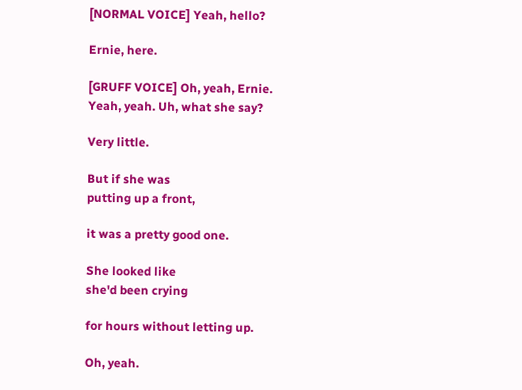[NORMAL VOICE] Yeah, hello?

Ernie, here.

[GRUFF VOICE] Oh, yeah, Ernie.
Yeah, yeah. Uh, what she say?

Very little.

But if she was
putting up a front,

it was a pretty good one.

She looked like
she'd been crying

for hours without letting up.

Oh, yeah.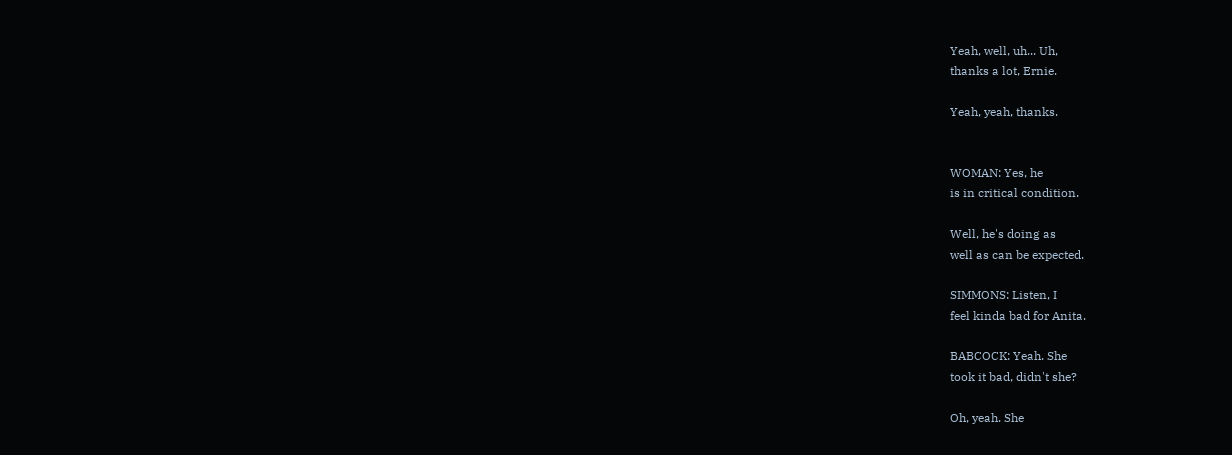Yeah, well, uh... Uh,
thanks a lot, Ernie.

Yeah, yeah, thanks.


WOMAN: Yes, he
is in critical condition.

Well, he's doing as
well as can be expected.

SIMMONS: Listen, I
feel kinda bad for Anita.

BABCOCK: Yeah. She
took it bad, didn't she?

Oh, yeah. She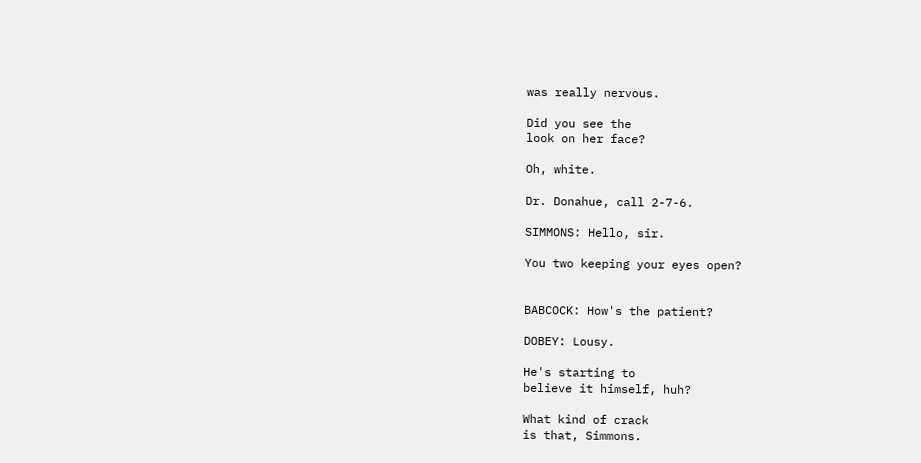was really nervous.

Did you see the
look on her face?

Oh, white.

Dr. Donahue, call 2-7-6.

SIMMONS: Hello, sir.

You two keeping your eyes open?


BABCOCK: How's the patient?

DOBEY: Lousy.

He's starting to
believe it himself, huh?

What kind of crack
is that, Simmons.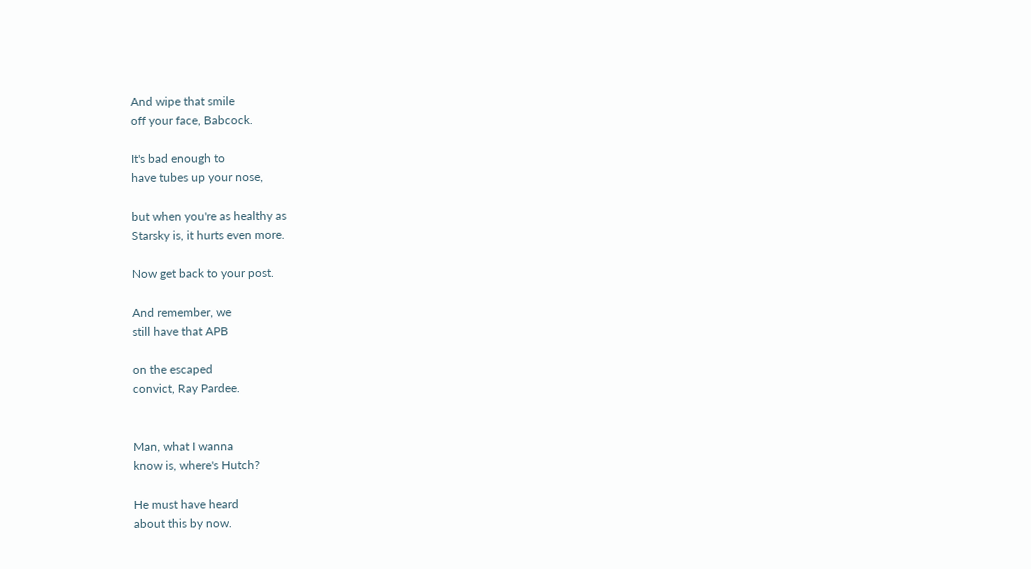And wipe that smile
off your face, Babcock.

It's bad enough to
have tubes up your nose,

but when you're as healthy as
Starsky is, it hurts even more.

Now get back to your post.

And remember, we
still have that APB

on the escaped
convict, Ray Pardee.


Man, what I wanna
know is, where's Hutch?

He must have heard
about this by now.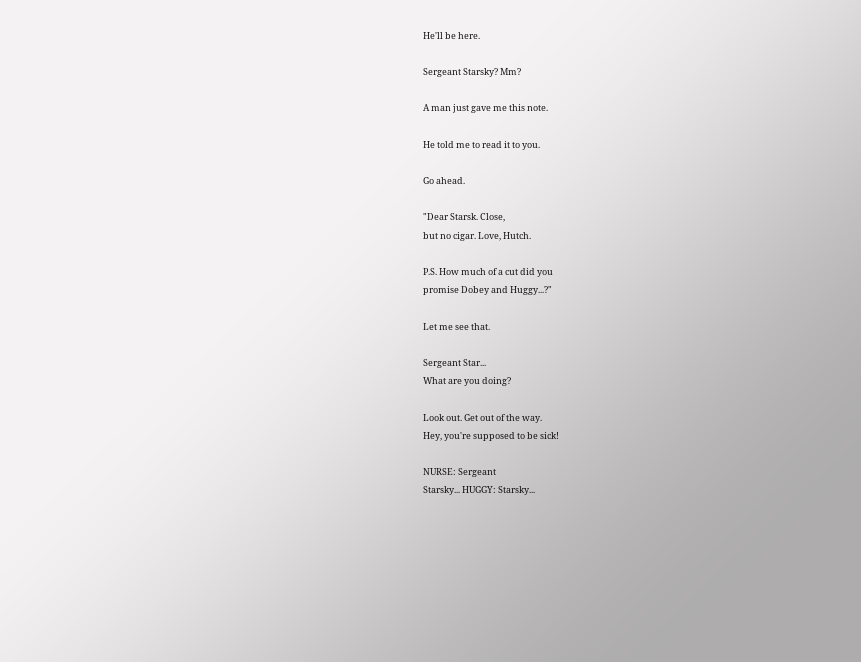He'll be here.

Sergeant Starsky? Mm?

A man just gave me this note.

He told me to read it to you.

Go ahead.

"Dear Starsk. Close,
but no cigar. Love, Hutch.

P.S. How much of a cut did you
promise Dobey and Huggy...?"

Let me see that.

Sergeant Star...
What are you doing?

Look out. Get out of the way.
Hey, you're supposed to be sick!

NURSE: Sergeant
Starsky... HUGGY: Starsky...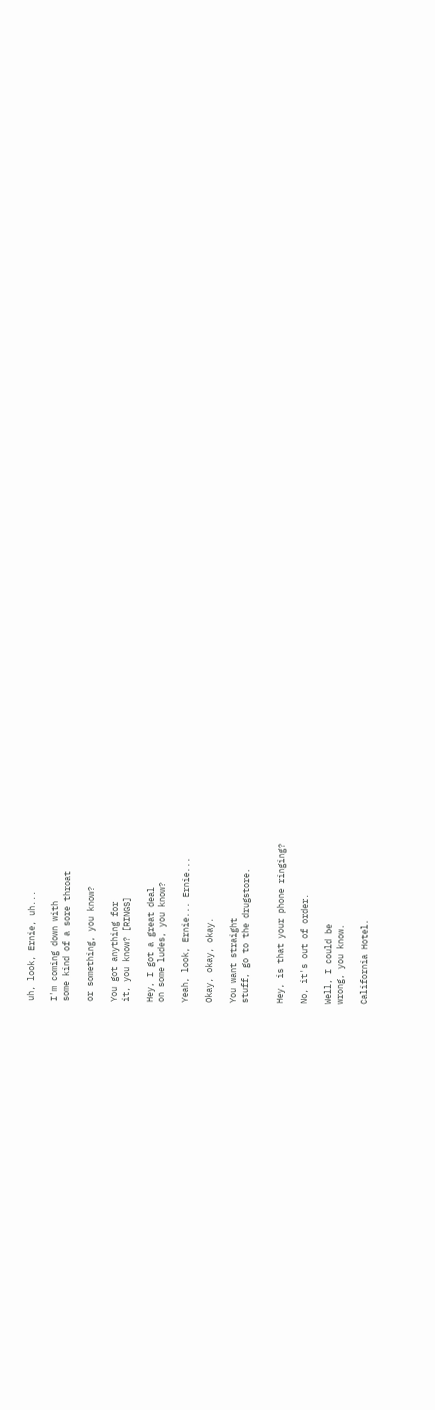uh, look, Ernie, uh...

I'm coming down with
some kind of a sore throat

or something, you know?

You got anything for
it, you know? [RINGS]

Hey, I got a great deal
on some ludes, you know?

Yeah, look, Ernie... Ernie...

Okay, okay, okay.

You want straight
stuff, go to the drugstore.


Hey, is that your phone ringing?

No, it's out of order.

Well, I could be
wrong, you know.

California Hotel.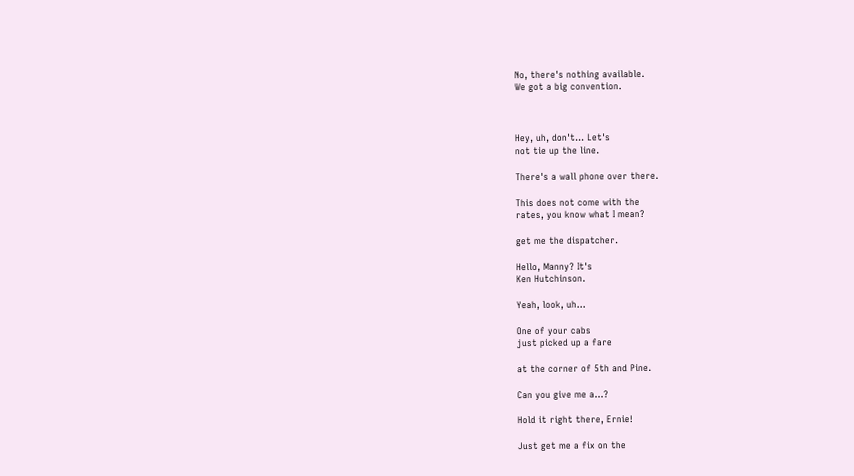No, there's nothing available.
We got a big convention.



Hey, uh, don't... Let's
not tie up the line.

There's a wall phone over there.

This does not come with the
rates, you know what I mean?

get me the dispatcher.

Hello, Manny? It's
Ken Hutchinson.

Yeah, look, uh...

One of your cabs
just picked up a fare

at the corner of 5th and Pine.

Can you give me a...?

Hold it right there, Ernie!

Just get me a fix on the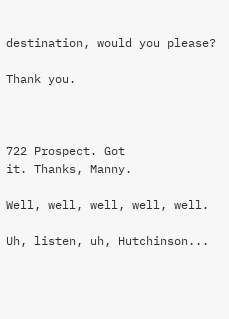destination, would you please?

Thank you.



722 Prospect. Got
it. Thanks, Manny.

Well, well, well, well, well.

Uh, listen, uh, Hutchinson...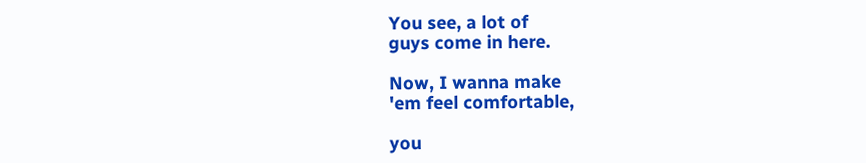You see, a lot of
guys come in here.

Now, I wanna make
'em feel comfortable,

you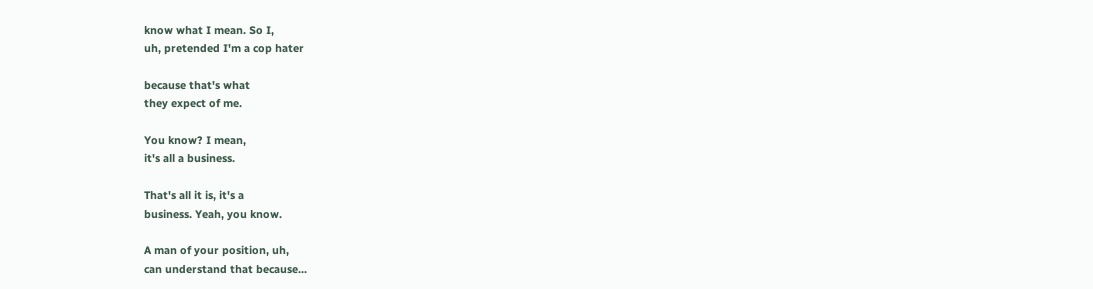know what I mean. So I,
uh, pretended I'm a cop hater

because that's what
they expect of me.

You know? I mean,
it's all a business.

That's all it is, it's a
business. Yeah, you know.

A man of your position, uh,
can understand that because...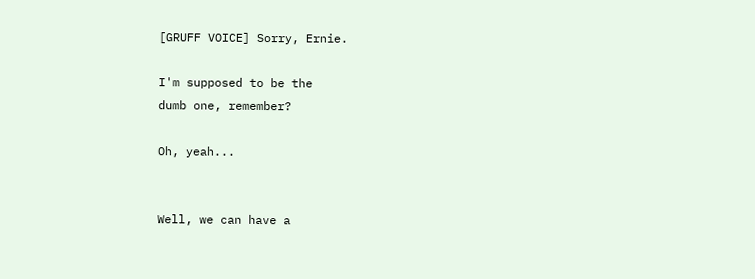[GRUFF VOICE] Sorry, Ernie.

I'm supposed to be the
dumb one, remember?

Oh, yeah...


Well, we can have a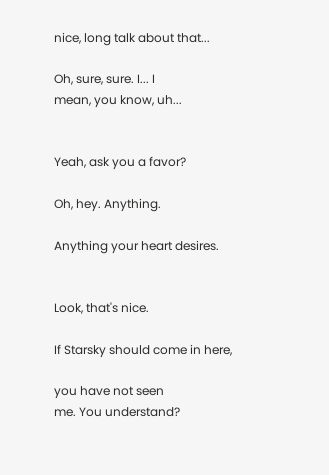nice, long talk about that...

Oh, sure, sure. I... I
mean, you know, uh...


Yeah, ask you a favor?

Oh, hey. Anything.

Anything your heart desires.


Look, that's nice.

If Starsky should come in here,

you have not seen
me. You understand?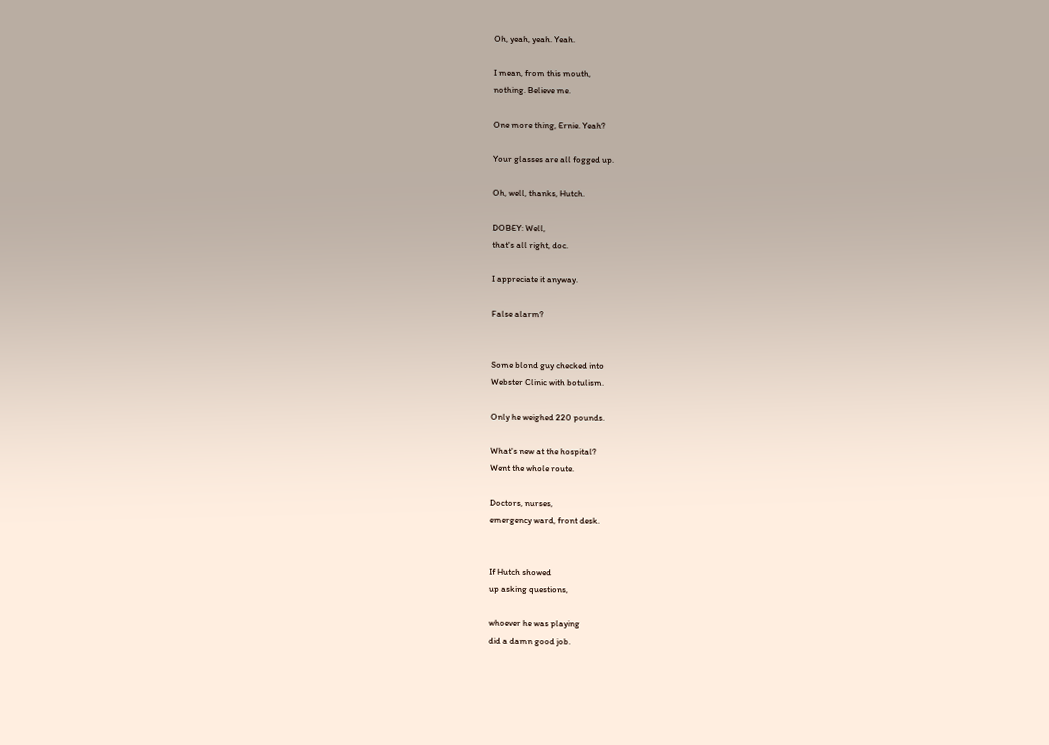Oh, yeah, yeah. Yeah.

I mean, from this mouth,
nothing. Believe me.

One more thing, Ernie. Yeah?

Your glasses are all fogged up.

Oh, well, thanks, Hutch.

DOBEY: Well,
that's all right, doc.

I appreciate it anyway.

False alarm?


Some blond guy checked into
Webster Clinic with botulism.

Only he weighed 220 pounds.

What's new at the hospital?
Went the whole route.

Doctors, nurses,
emergency ward, front desk.


If Hutch showed
up asking questions,

whoever he was playing
did a damn good job.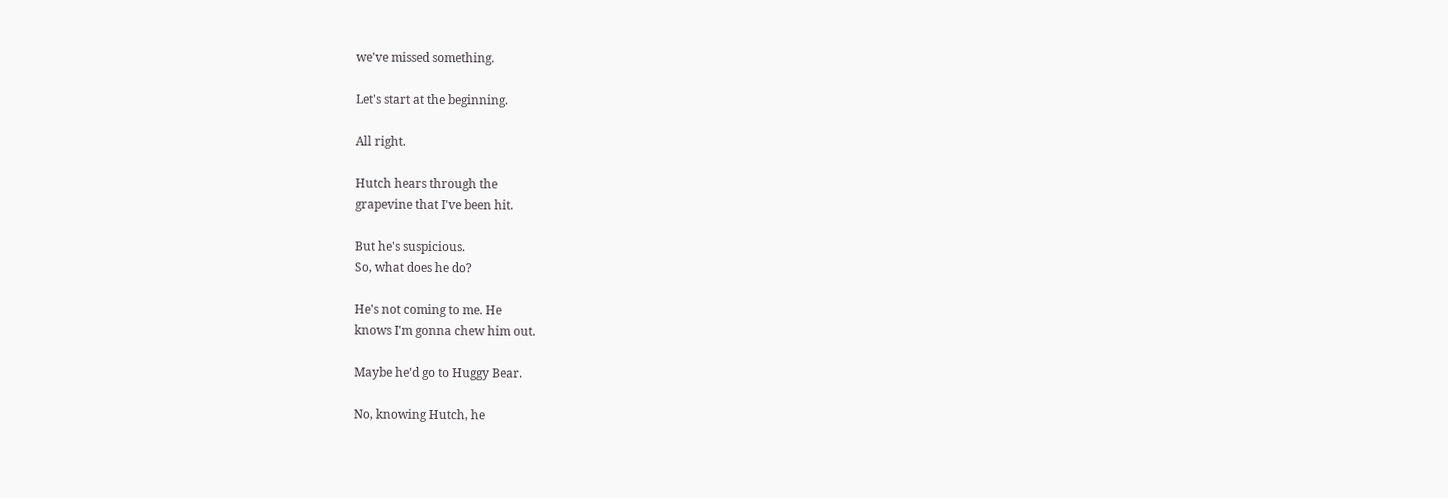we've missed something.

Let's start at the beginning.

All right.

Hutch hears through the
grapevine that I've been hit.

But he's suspicious.
So, what does he do?

He's not coming to me. He
knows I'm gonna chew him out.

Maybe he'd go to Huggy Bear.

No, knowing Hutch, he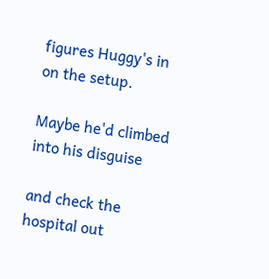figures Huggy's in on the setup.

Maybe he'd climbed
into his disguise

and check the
hospital out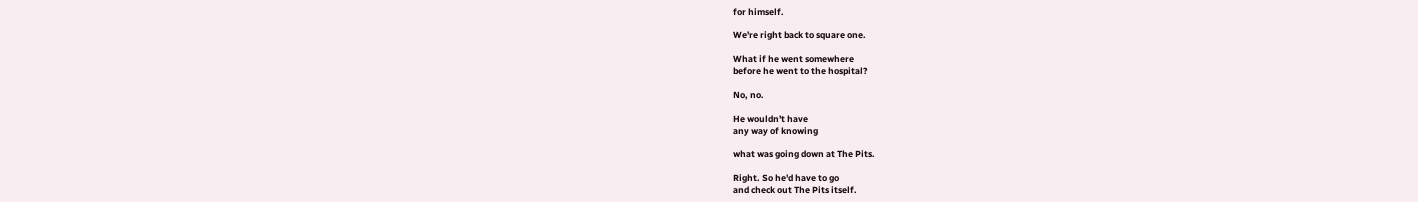for himself.

We're right back to square one.

What if he went somewhere
before he went to the hospital?

No, no.

He wouldn't have
any way of knowing

what was going down at The Pits.

Right. So he'd have to go
and check out The Pits itself.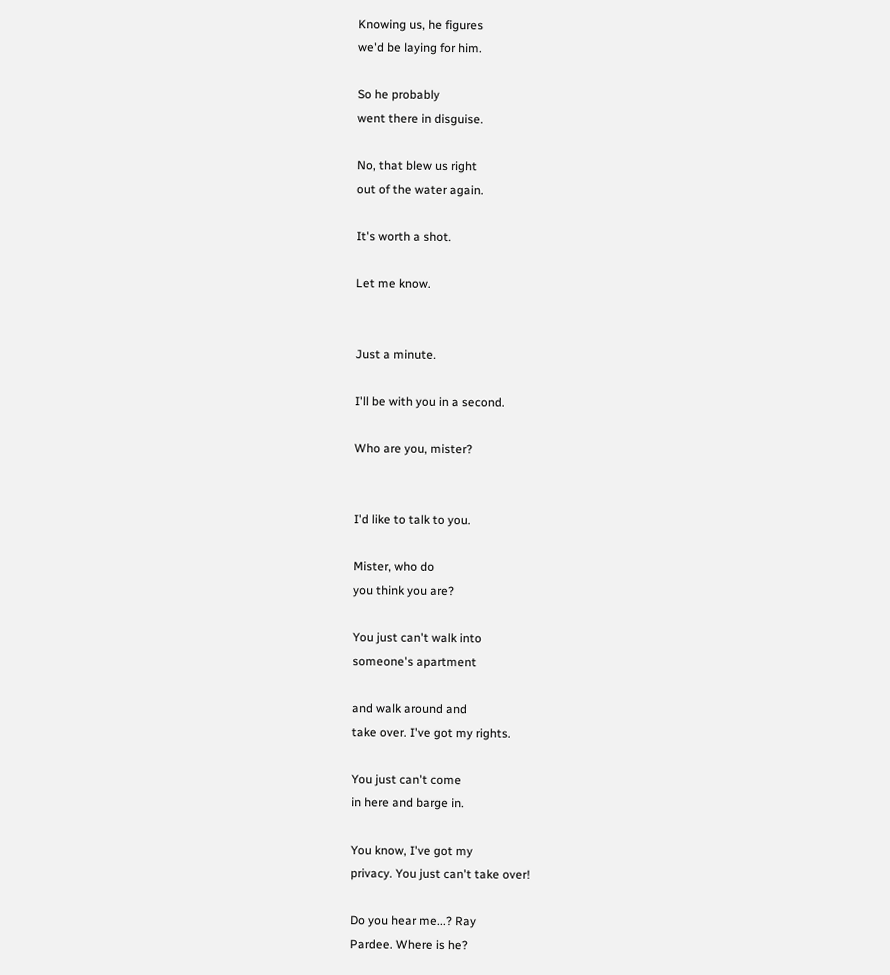Knowing us, he figures
we'd be laying for him.

So he probably
went there in disguise.

No, that blew us right
out of the water again.

It's worth a shot.

Let me know.


Just a minute.

I'll be with you in a second.

Who are you, mister?


I'd like to talk to you.

Mister, who do
you think you are?

You just can't walk into
someone's apartment

and walk around and
take over. I've got my rights.

You just can't come
in here and barge in.

You know, I've got my
privacy. You just can't take over!

Do you hear me...? Ray
Pardee. Where is he?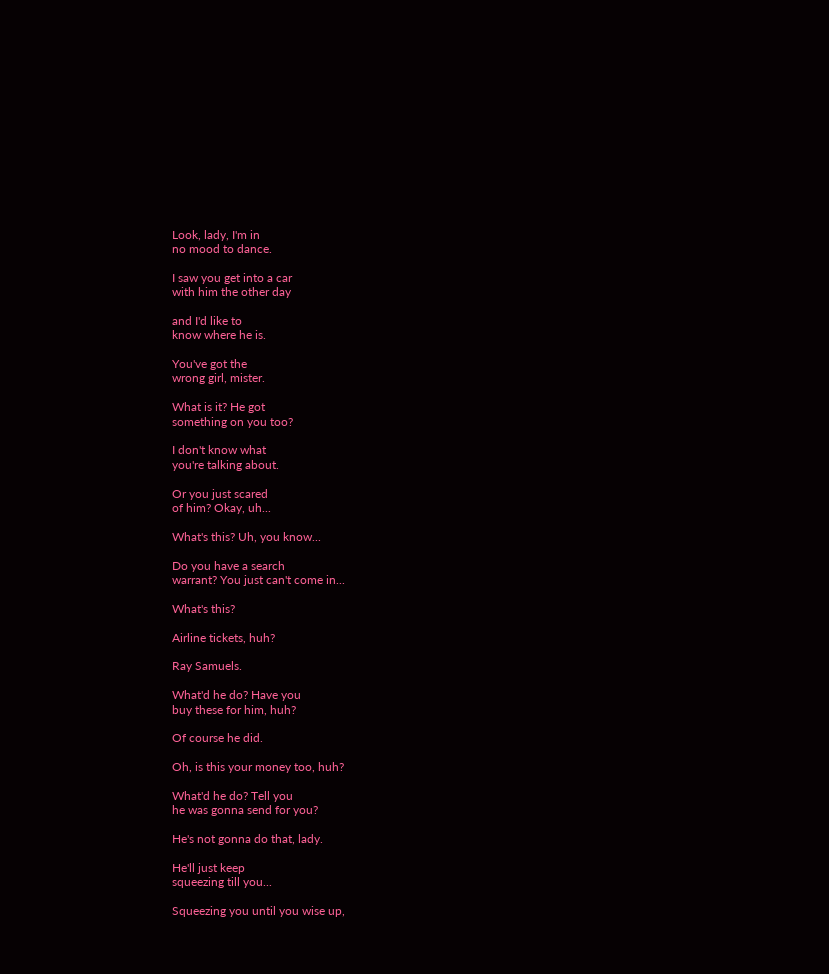Look, lady, I'm in
no mood to dance.

I saw you get into a car
with him the other day

and I'd like to
know where he is.

You've got the
wrong girl, mister.

What is it? He got
something on you too?

I don't know what
you're talking about.

Or you just scared
of him? Okay, uh...

What's this? Uh, you know...

Do you have a search
warrant? You just can't come in...

What's this?

Airline tickets, huh?

Ray Samuels.

What'd he do? Have you
buy these for him, huh?

Of course he did.

Oh, is this your money too, huh?

What'd he do? Tell you
he was gonna send for you?

He's not gonna do that, lady.

He'll just keep
squeezing till you...

Squeezing you until you wise up,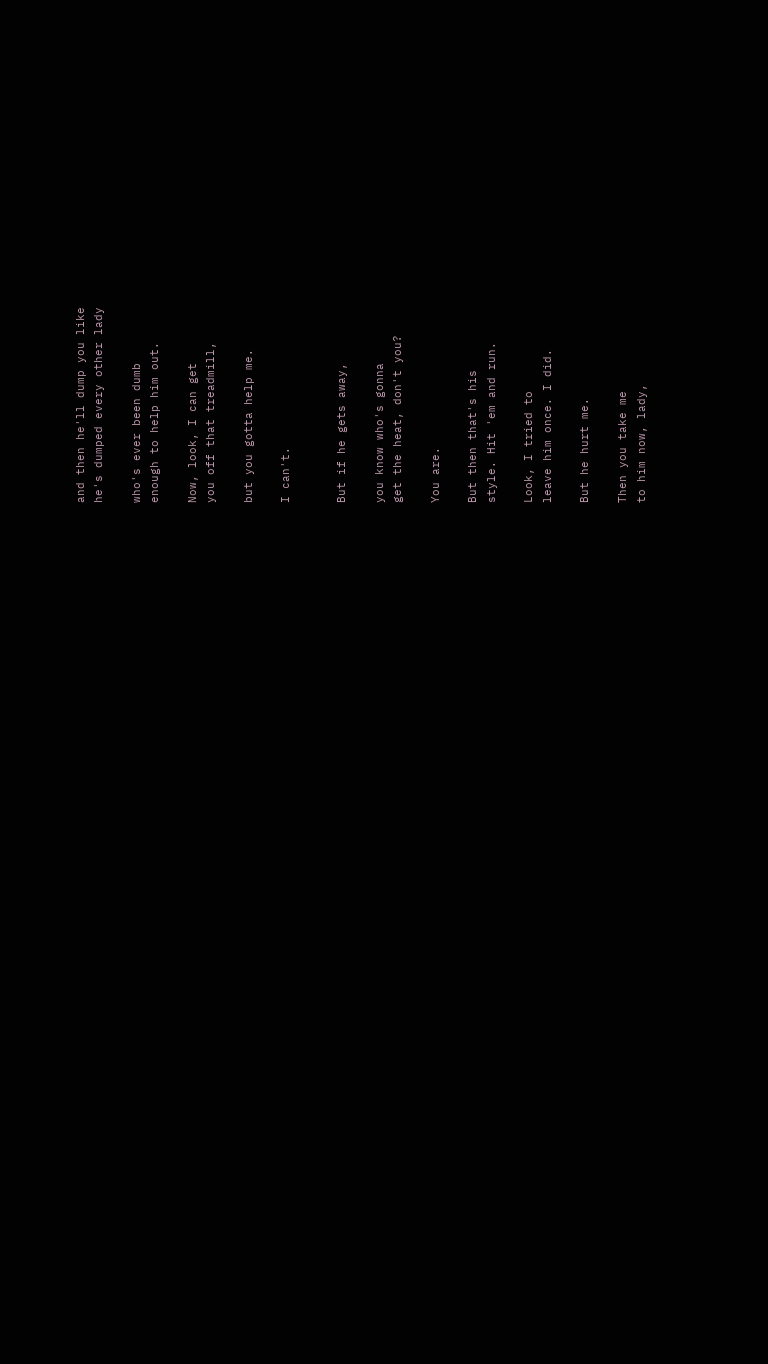and then he'll dump you like
he's dumped every other lady

who's ever been dumb
enough to help him out.

Now, look, I can get
you off that treadmill,

but you gotta help me.

I can't.


But if he gets away,

you know who's gonna
get the heat, don't you?

You are.

But then that's his
style. Hit 'em and run.

Look, I tried to
leave him once. I did.

But he hurt me.

Then you take me
to him now, lady,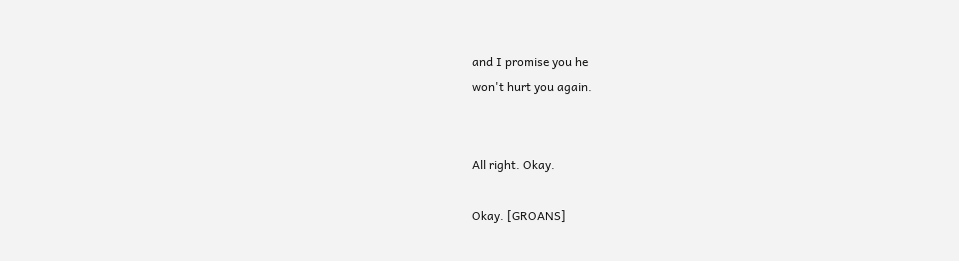and I promise you he
won't hurt you again.


All right. Okay.

Okay. [GROANS]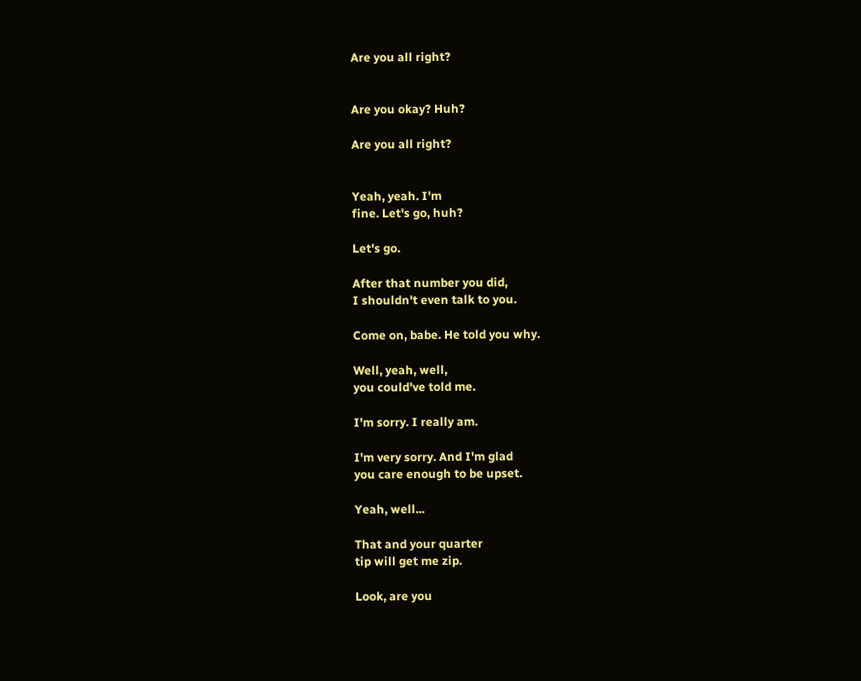Are you all right?


Are you okay? Huh?

Are you all right?


Yeah, yeah. I'm
fine. Let's go, huh?

Let's go.

After that number you did,
I shouldn't even talk to you.

Come on, babe. He told you why.

Well, yeah, well,
you could've told me.

I'm sorry. I really am.

I'm very sorry. And I'm glad
you care enough to be upset.

Yeah, well...

That and your quarter
tip will get me zip.

Look, are you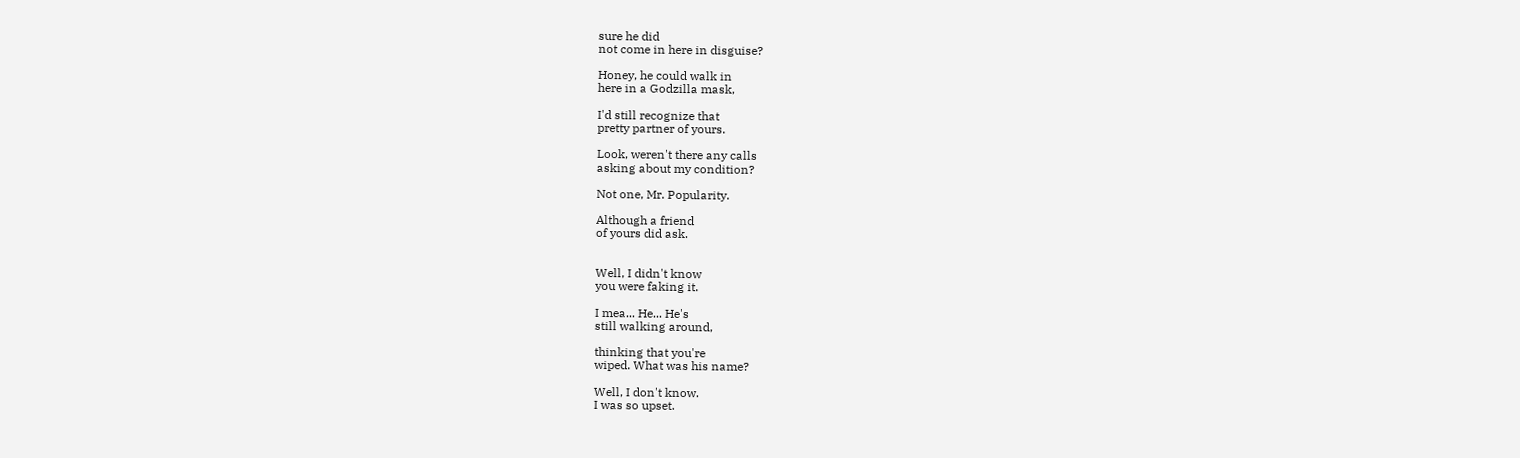sure he did
not come in here in disguise?

Honey, he could walk in
here in a Godzilla mask,

I'd still recognize that
pretty partner of yours.

Look, weren't there any calls
asking about my condition?

Not one, Mr. Popularity.

Although a friend
of yours did ask.


Well, I didn't know
you were faking it.

I mea... He... He's
still walking around,

thinking that you're
wiped. What was his name?

Well, I don't know.
I was so upset.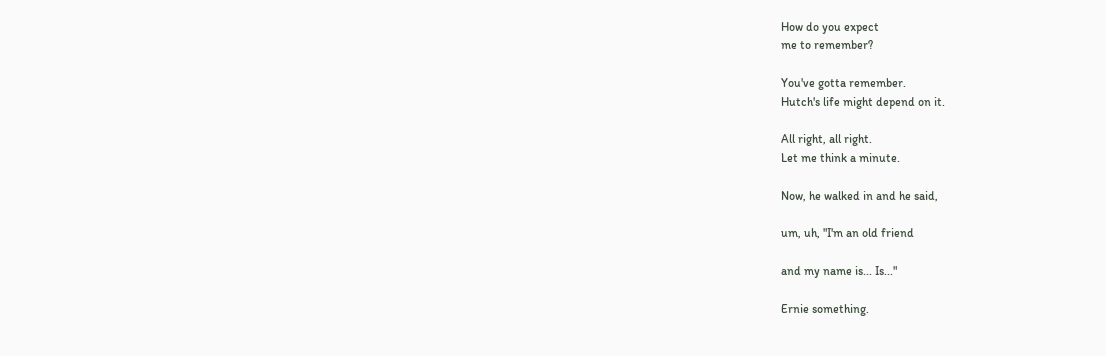How do you expect
me to remember?

You've gotta remember.
Hutch's life might depend on it.

All right, all right.
Let me think a minute.

Now, he walked in and he said,

um, uh, "I'm an old friend

and my name is... Is..."

Ernie something.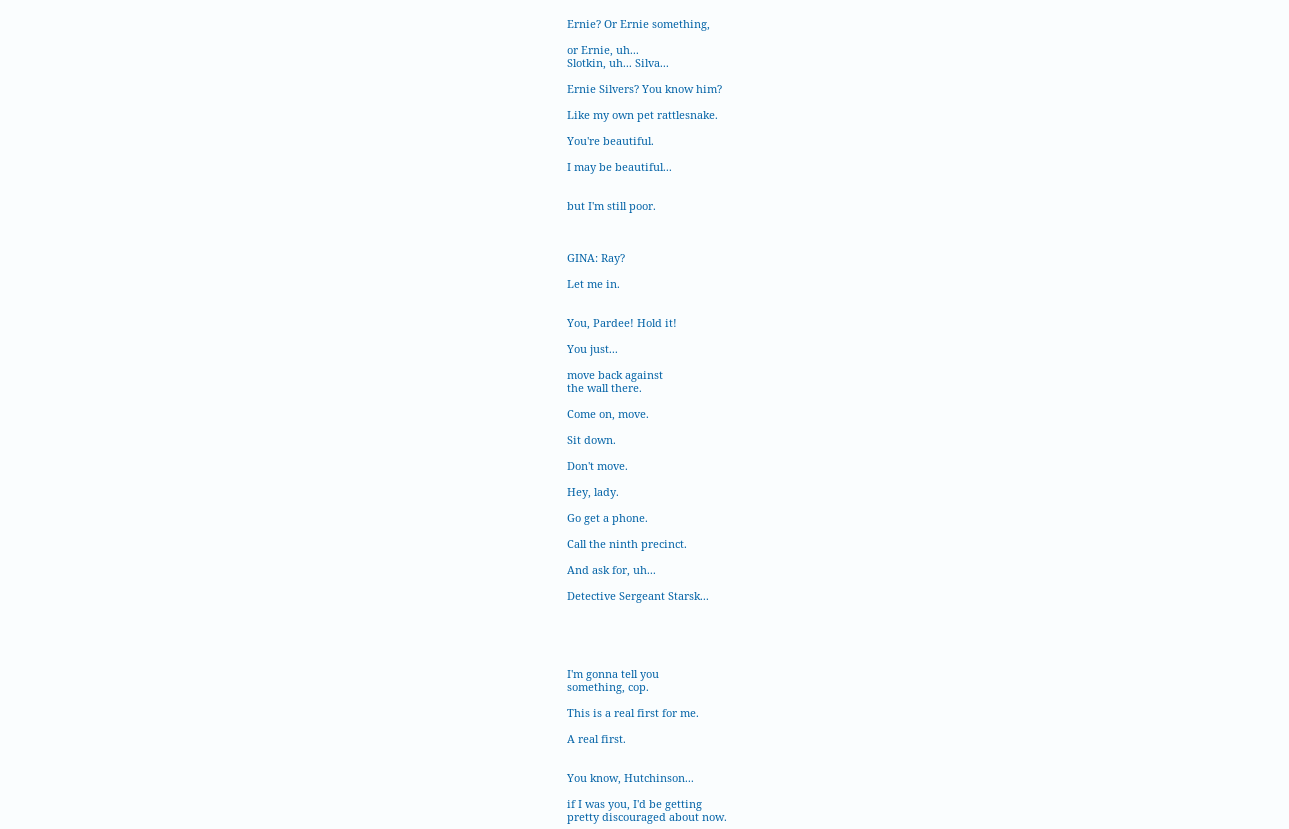Ernie? Or Ernie something,

or Ernie, uh...
Slotkin, uh... Silva...

Ernie Silvers? You know him?

Like my own pet rattlesnake.

You're beautiful.

I may be beautiful...


but I'm still poor.



GINA: Ray?

Let me in.


You, Pardee! Hold it!

You just...

move back against
the wall there.

Come on, move.

Sit down.

Don't move.

Hey, lady.

Go get a phone.

Call the ninth precinct.

And ask for, uh...

Detective Sergeant Starsk...





I'm gonna tell you
something, cop.

This is a real first for me.

A real first.


You know, Hutchinson...

if I was you, I'd be getting
pretty discouraged about now.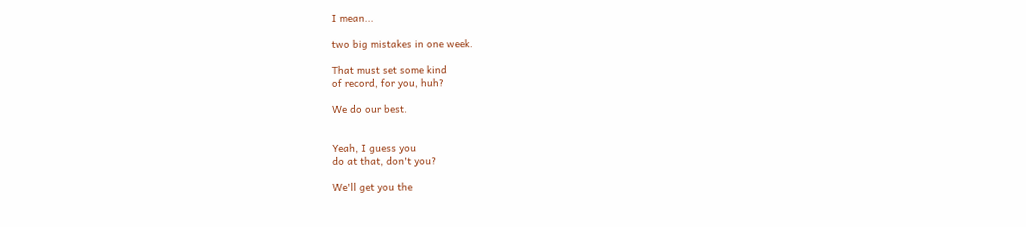I mean...

two big mistakes in one week.

That must set some kind
of record, for you, huh?

We do our best.


Yeah, I guess you
do at that, don't you?

We'll get you the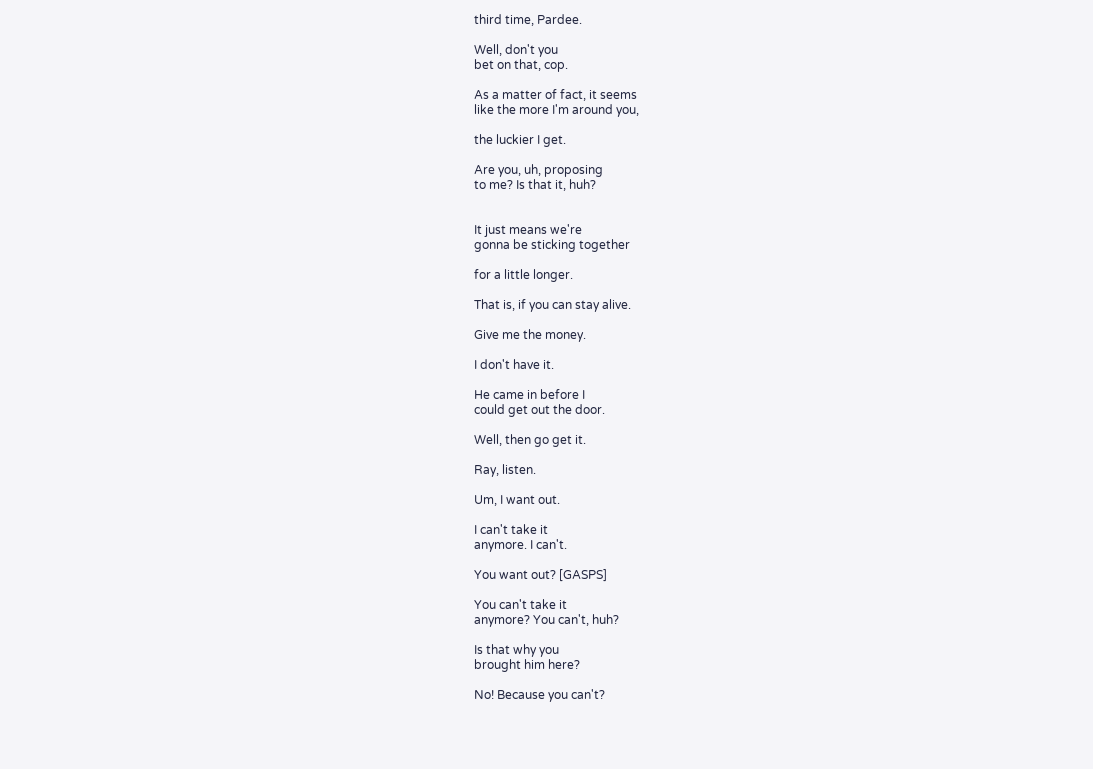third time, Pardee.

Well, don't you
bet on that, cop.

As a matter of fact, it seems
like the more I'm around you,

the luckier I get.

Are you, uh, proposing
to me? Is that it, huh?


It just means we're
gonna be sticking together

for a little longer.

That is, if you can stay alive.

Give me the money.

I don't have it.

He came in before I
could get out the door.

Well, then go get it.

Ray, listen.

Um, I want out.

I can't take it
anymore. I can't.

You want out? [GASPS]

You can't take it
anymore? You can't, huh?

Is that why you
brought him here?

No! Because you can't?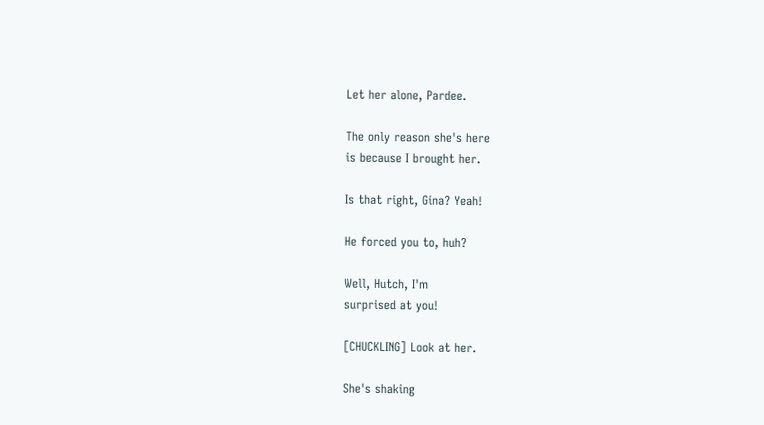Let her alone, Pardee.

The only reason she's here
is because I brought her.

Is that right, Gina? Yeah!

He forced you to, huh?

Well, Hutch, I'm
surprised at you!

[CHUCKLING] Look at her.

She's shaking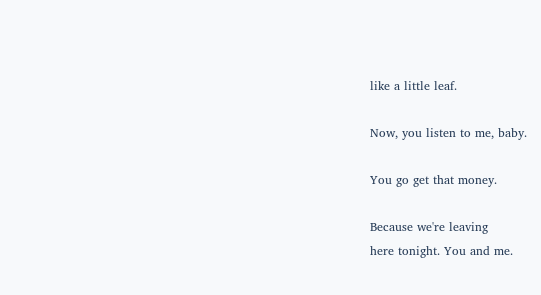like a little leaf.

Now, you listen to me, baby.

You go get that money.

Because we're leaving
here tonight. You and me.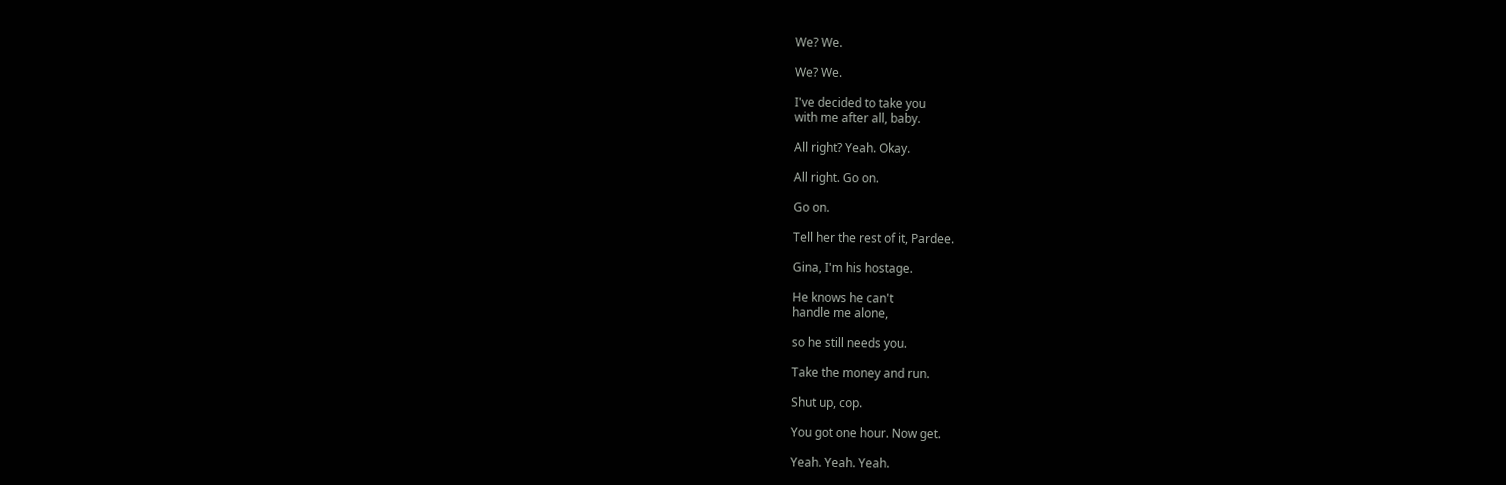We? We.

We? We.

I've decided to take you
with me after all, baby.

All right? Yeah. Okay.

All right. Go on.

Go on.

Tell her the rest of it, Pardee.

Gina, I'm his hostage.

He knows he can't
handle me alone,

so he still needs you.

Take the money and run.

Shut up, cop.

You got one hour. Now get.

Yeah. Yeah. Yeah.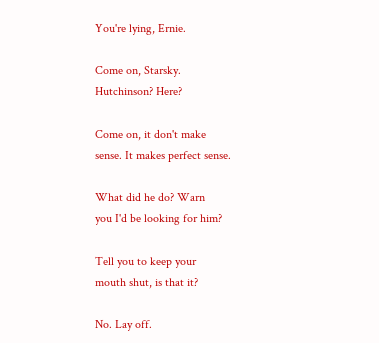You're lying, Ernie.

Come on, Starsky.
Hutchinson? Here?

Come on, it don't make
sense. It makes perfect sense.

What did he do? Warn
you I'd be looking for him?

Tell you to keep your
mouth shut, is that it?

No. Lay off.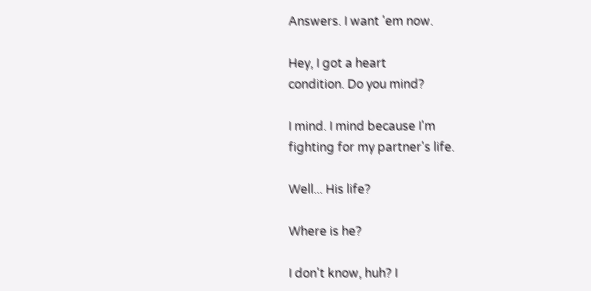Answers. I want 'em now.

Hey, I got a heart
condition. Do you mind?

I mind. I mind because I'm
fighting for my partner's life.

Well... His life?

Where is he?

I don't know, huh? I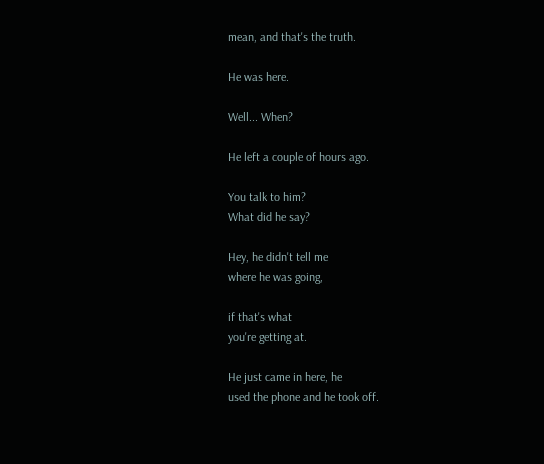mean, and that's the truth.

He was here.

Well... When?

He left a couple of hours ago.

You talk to him?
What did he say?

Hey, he didn't tell me
where he was going,

if that's what
you're getting at.

He just came in here, he
used the phone and he took off.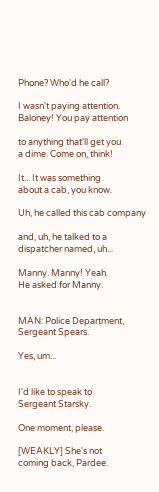Phone? Who'd he call?

I wasn't paying attention.
Baloney! You pay attention

to anything that'll get you
a dime. Come on, think!

It... It was something
about a cab, you know.

Uh, he called this cab company

and, uh, he talked to a
dispatcher named, uh...

Manny. Manny! Yeah.
He asked for Manny.


MAN: Police Department,
Sergeant Spears.

Yes, um...


I'd like to speak to
Sergeant Starsky.

One moment, please.

[WEAKLY] She's not
coming back, Pardee.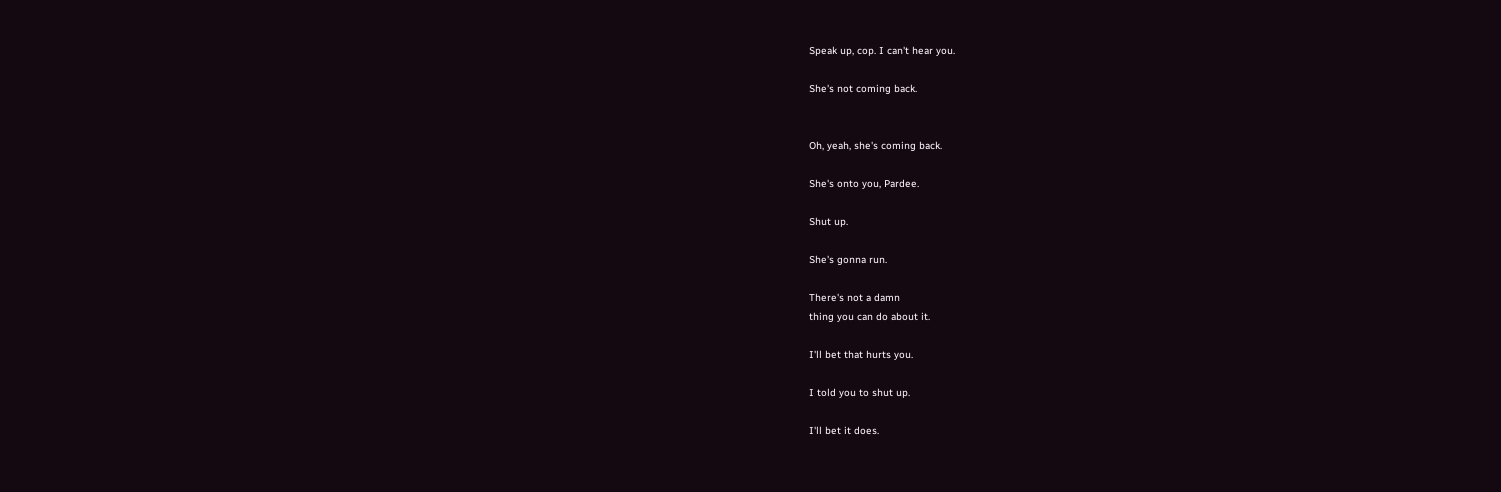Speak up, cop. I can't hear you.

She's not coming back.


Oh, yeah, she's coming back.

She's onto you, Pardee.

Shut up.

She's gonna run.

There's not a damn
thing you can do about it.

I'll bet that hurts you.

I told you to shut up.

I'll bet it does.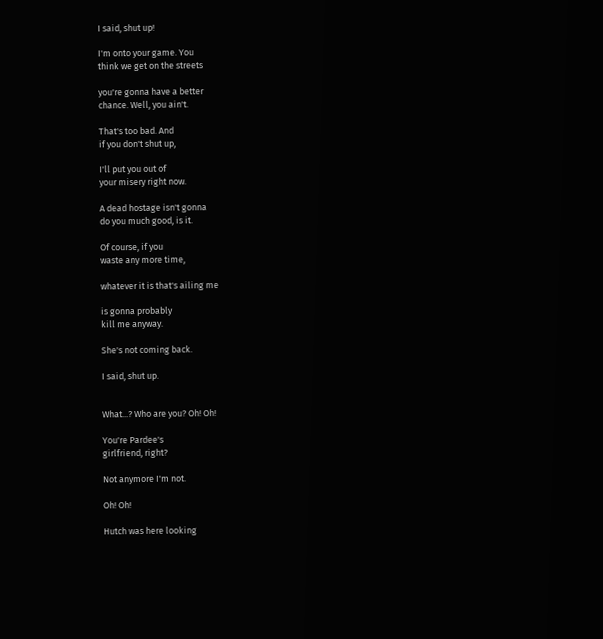I said, shut up!

I'm onto your game. You
think we get on the streets

you're gonna have a better
chance. Well, you ain't.

That's too bad. And
if you don't shut up,

I'll put you out of
your misery right now.

A dead hostage isn't gonna
do you much good, is it.

Of course, if you
waste any more time,

whatever it is that's ailing me

is gonna probably
kill me anyway.

She's not coming back.

I said, shut up.


What...? Who are you? Oh! Oh!

You're Pardee's
girlfriend, right?

Not anymore I'm not.

Oh! Oh!

Hutch was here looking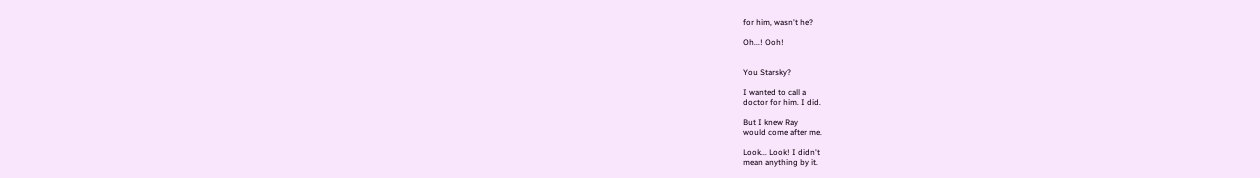for him, wasn't he?

Oh...! Ooh!


You Starsky?

I wanted to call a
doctor for him. I did.

But I knew Ray
would come after me.

Look... Look! I didn't
mean anything by it.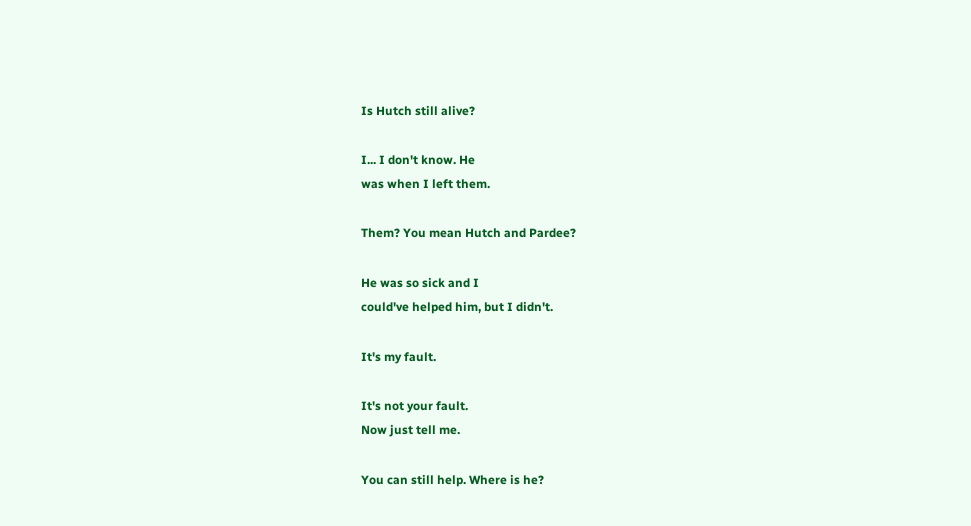Is Hutch still alive?

I... I don't know. He
was when I left them.

Them? You mean Hutch and Pardee?

He was so sick and I
could've helped him, but I didn't.

It's my fault.

It's not your fault.
Now just tell me.

You can still help. Where is he?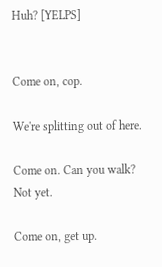Huh? [YELPS]


Come on, cop.

We're splitting out of here.

Come on. Can you walk? Not yet.

Come on, get up.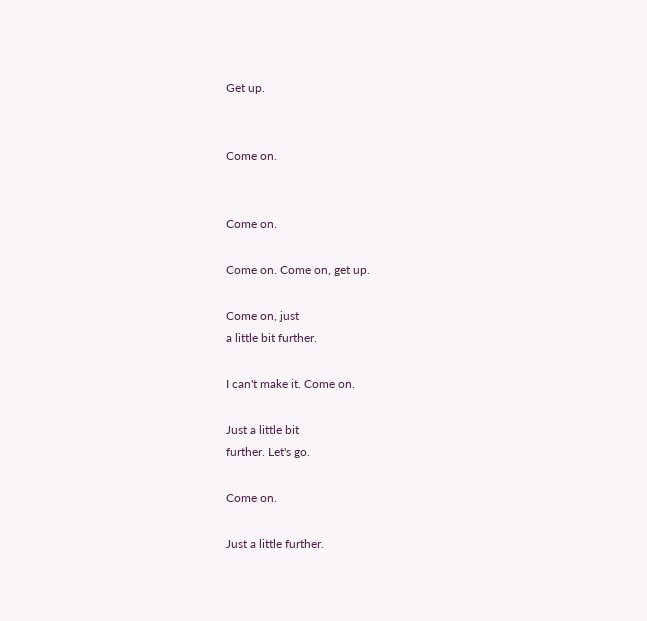Get up.


Come on.


Come on.

Come on. Come on, get up.

Come on, just
a little bit further.

I can't make it. Come on.

Just a little bit
further. Let's go.

Come on.

Just a little further.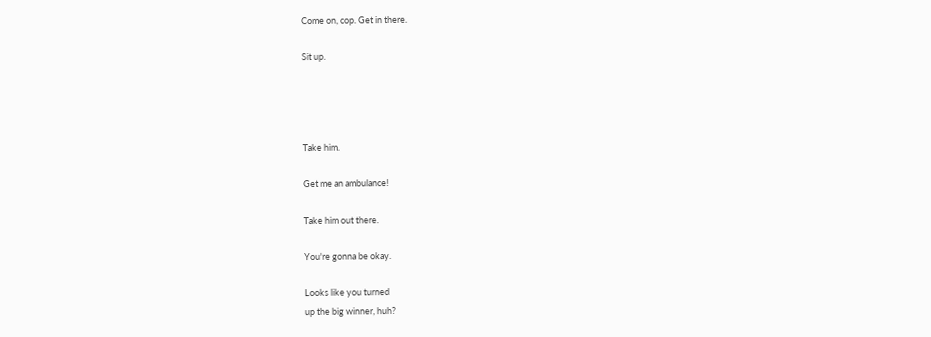Come on, cop. Get in there.

Sit up.




Take him.

Get me an ambulance!

Take him out there.

You're gonna be okay.

Looks like you turned
up the big winner, huh?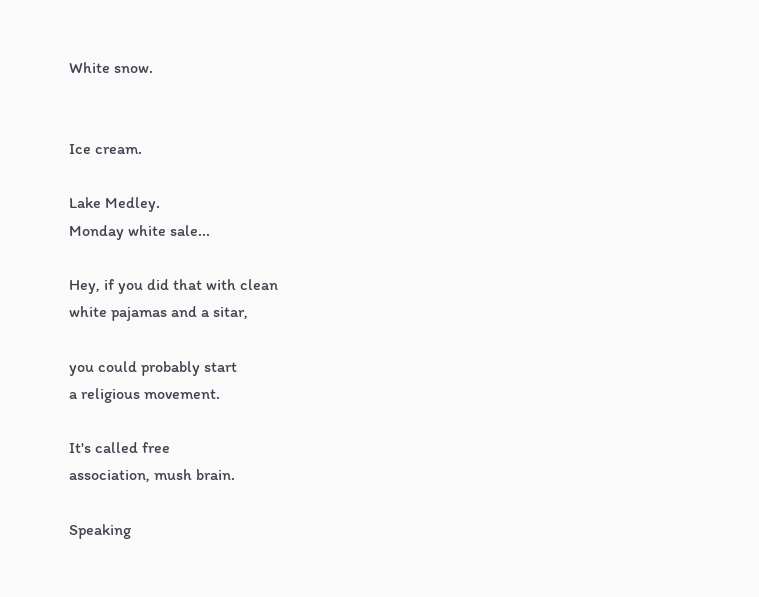White snow.


Ice cream.

Lake Medley.
Monday white sale...

Hey, if you did that with clean
white pajamas and a sitar,

you could probably start
a religious movement.

It's called free
association, mush brain.

Speaking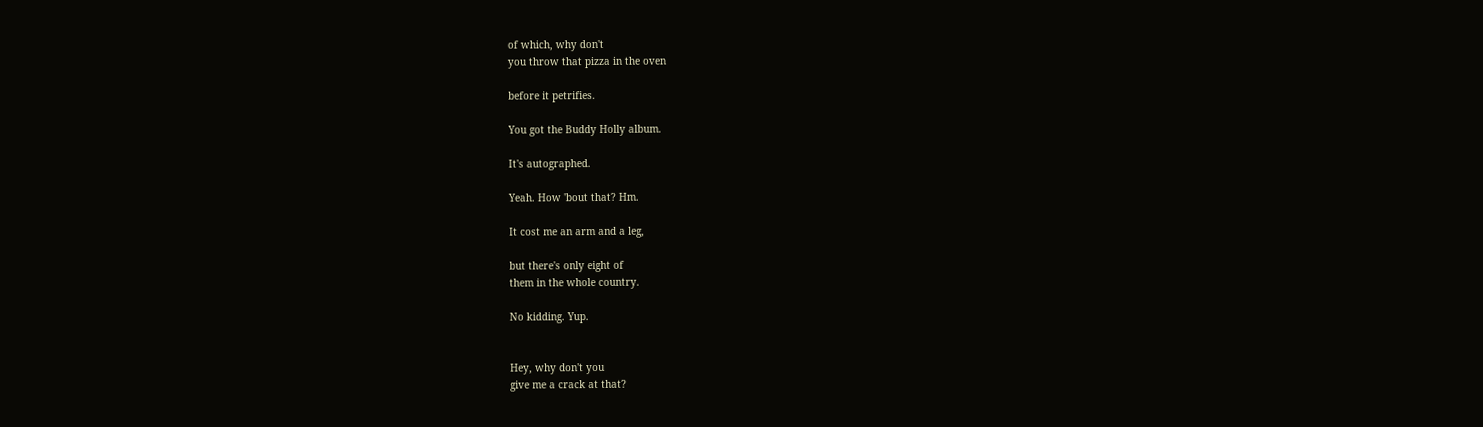of which, why don't
you throw that pizza in the oven

before it petrifies.

You got the Buddy Holly album.

It's autographed.

Yeah. How 'bout that? Hm.

It cost me an arm and a leg,

but there's only eight of
them in the whole country.

No kidding. Yup.


Hey, why don't you
give me a crack at that?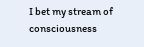I bet my stream of consciousness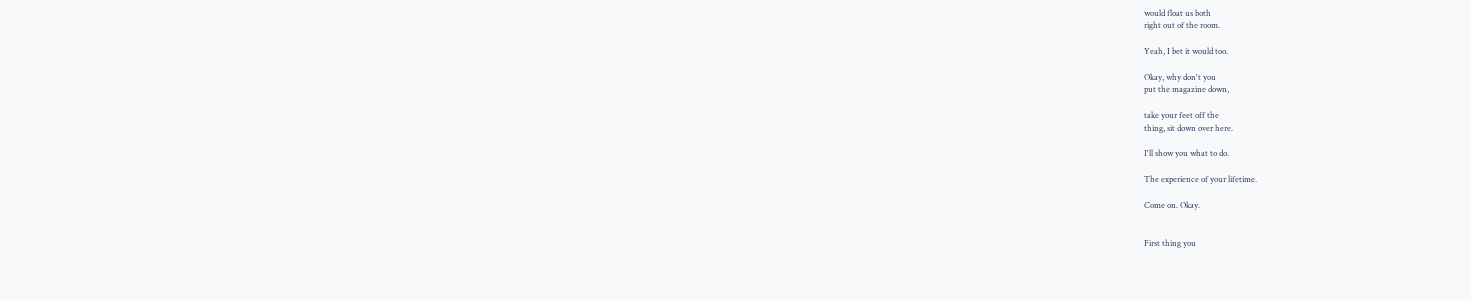would float us both
right out of the room.

Yeah, I bet it would too.

Okay, why don't you
put the magazine down,

take your feet off the
thing, sit down over here.

I'll show you what to do.

The experience of your lifetime.

Come on. Okay.


First thing you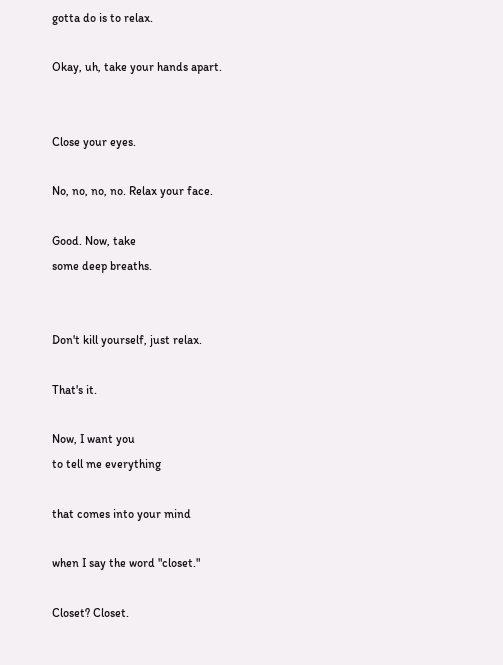gotta do is to relax.

Okay, uh, take your hands apart.


Close your eyes.

No, no, no, no. Relax your face.

Good. Now, take
some deep breaths.


Don't kill yourself, just relax.

That's it.

Now, I want you
to tell me everything

that comes into your mind

when I say the word "closet."

Closet? Closet.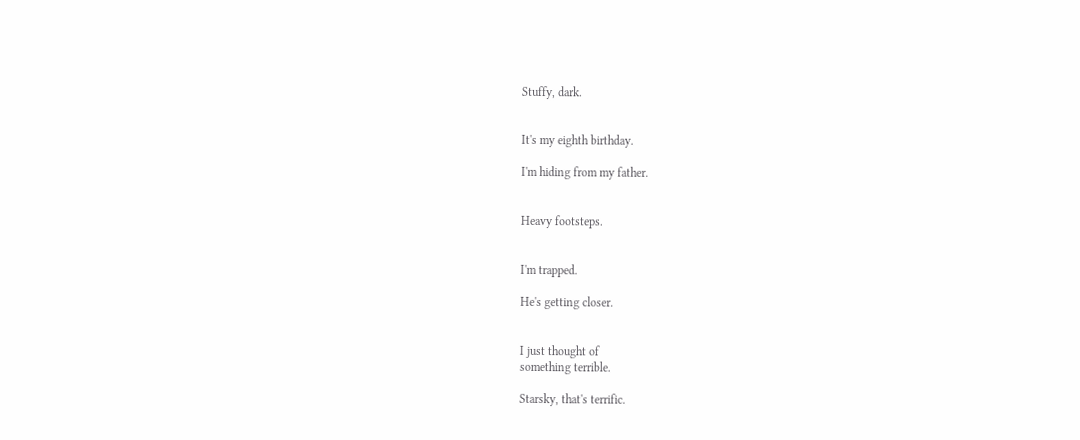Stuffy, dark.


It's my eighth birthday.

I'm hiding from my father.


Heavy footsteps.


I'm trapped.

He's getting closer.


I just thought of
something terrible.

Starsky, that's terrific.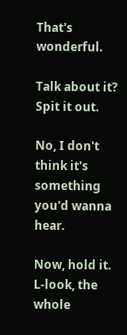That's wonderful.

Talk about it? Spit it out.

No, I don't think it's
something you'd wanna hear.

Now, hold it. L-look, the
whole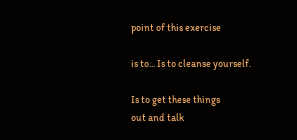point of this exercise

is to... Is to cleanse yourself.

Is to get these things
out and talk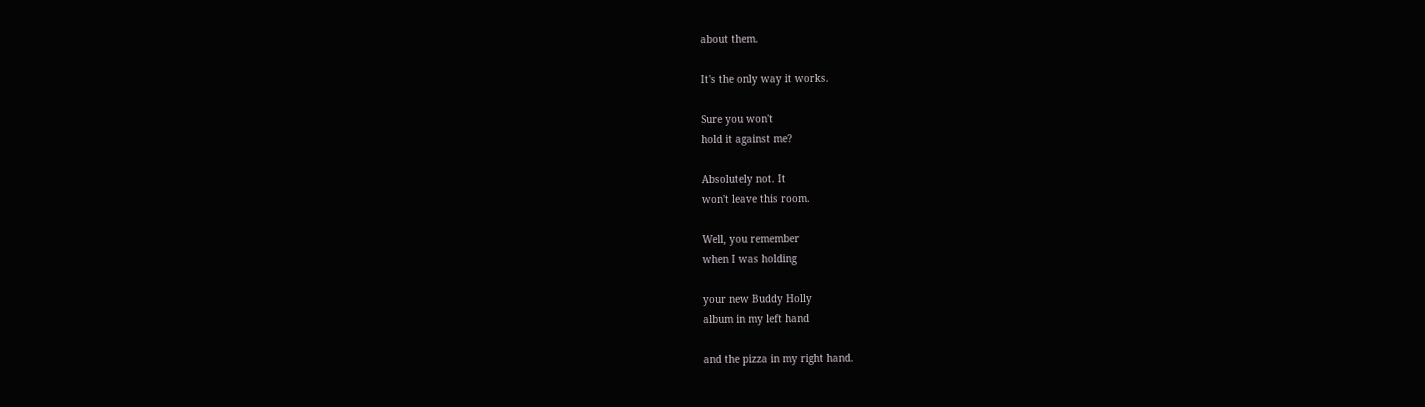about them.

It's the only way it works.

Sure you won't
hold it against me?

Absolutely not. It
won't leave this room.

Well, you remember
when I was holding

your new Buddy Holly
album in my left hand

and the pizza in my right hand.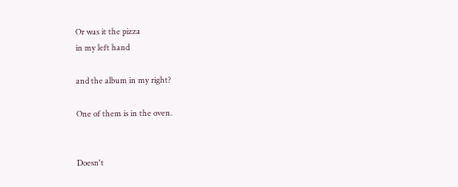Or was it the pizza
in my left hand

and the album in my right?

One of them is in the oven.


Doesn't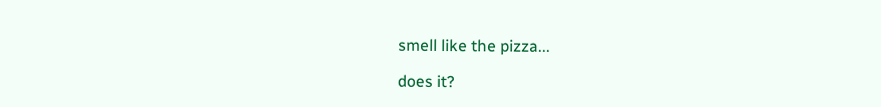smell like the pizza...

does it?